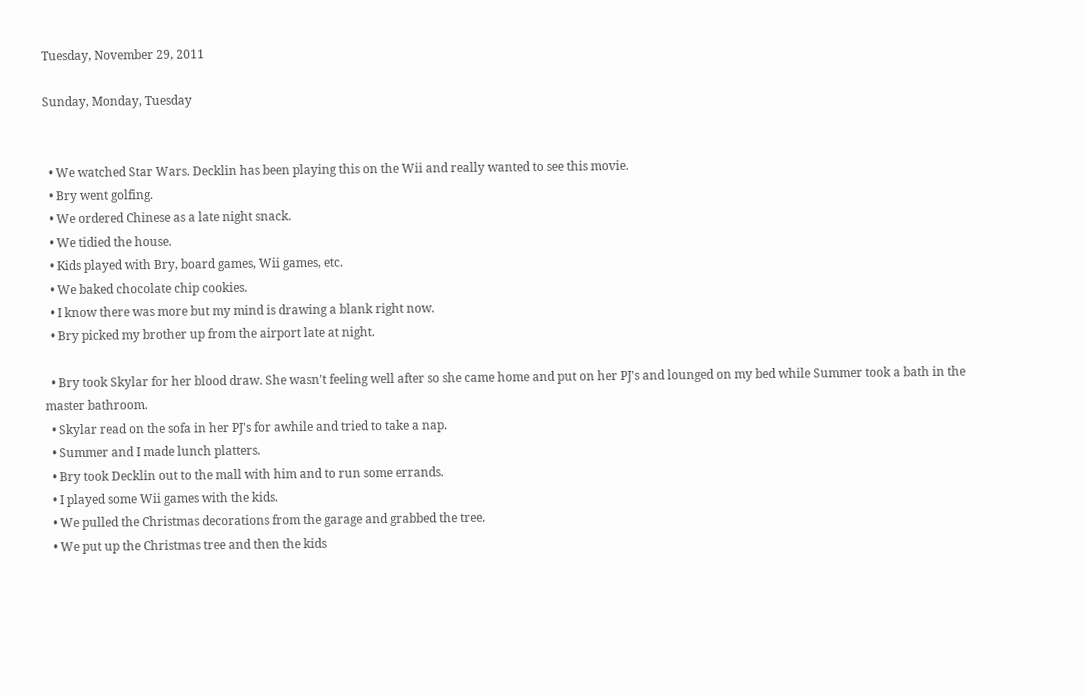Tuesday, November 29, 2011

Sunday, Monday, Tuesday


  • We watched Star Wars. Decklin has been playing this on the Wii and really wanted to see this movie.
  • Bry went golfing.
  • We ordered Chinese as a late night snack.
  • We tidied the house.
  • Kids played with Bry, board games, Wii games, etc.
  • We baked chocolate chip cookies.
  • I know there was more but my mind is drawing a blank right now.
  • Bry picked my brother up from the airport late at night.

  • Bry took Skylar for her blood draw. She wasn't feeling well after so she came home and put on her PJ's and lounged on my bed while Summer took a bath in the master bathroom.
  • Skylar read on the sofa in her PJ's for awhile and tried to take a nap.
  • Summer and I made lunch platters.
  • Bry took Decklin out to the mall with him and to run some errands.
  • I played some Wii games with the kids.
  • We pulled the Christmas decorations from the garage and grabbed the tree.
  • We put up the Christmas tree and then the kids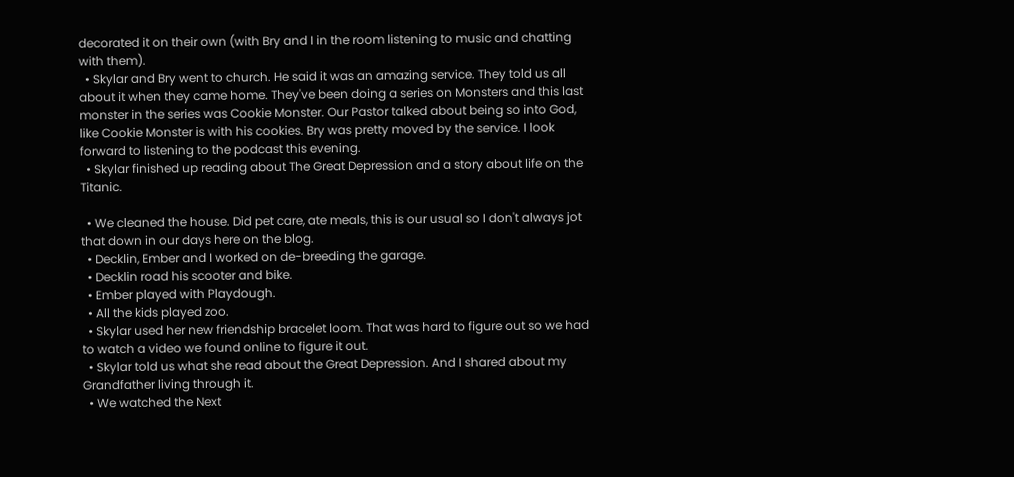decorated it on their own (with Bry and I in the room listening to music and chatting with them).
  • Skylar and Bry went to church. He said it was an amazing service. They told us all about it when they came home. They've been doing a series on Monsters and this last monster in the series was Cookie Monster. Our Pastor talked about being so into God, like Cookie Monster is with his cookies. Bry was pretty moved by the service. I look forward to listening to the podcast this evening.
  • Skylar finished up reading about The Great Depression and a story about life on the Titanic.

  • We cleaned the house. Did pet care, ate meals, this is our usual so I don't always jot that down in our days here on the blog.
  • Decklin, Ember and I worked on de-breeding the garage.
  • Decklin road his scooter and bike.
  • Ember played with Playdough.
  • All the kids played zoo.
  • Skylar used her new friendship bracelet loom. That was hard to figure out so we had to watch a video we found online to figure it out.
  • Skylar told us what she read about the Great Depression. And I shared about my Grandfather living through it.
  • We watched the Next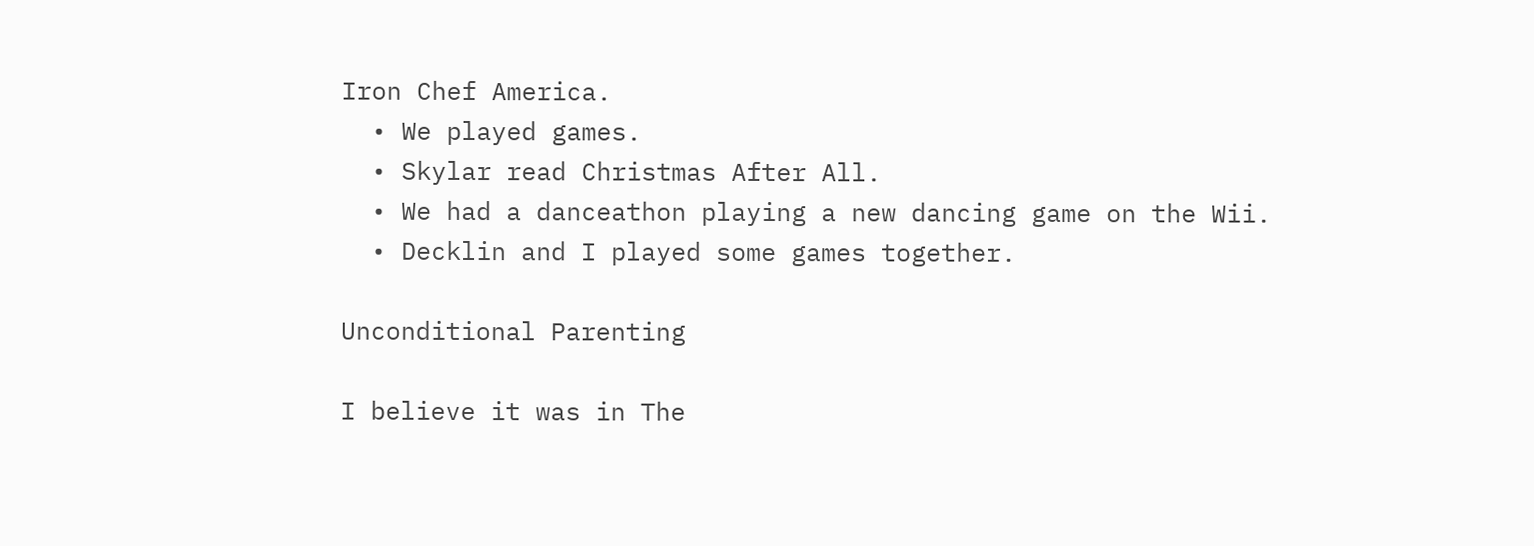Iron Chef America.
  • We played games.
  • Skylar read Christmas After All.
  • We had a danceathon playing a new dancing game on the Wii.
  • Decklin and I played some games together.

Unconditional Parenting

I believe it was in The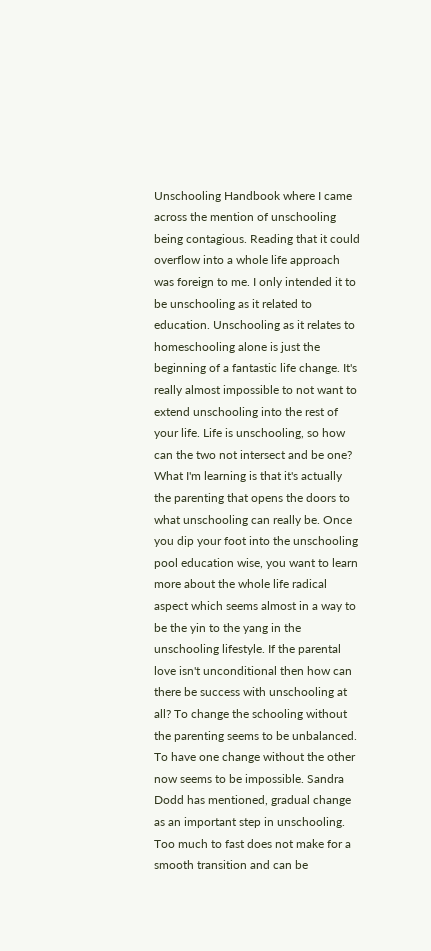Unschooling Handbook where I came across the mention of unschooling being contagious. Reading that it could overflow into a whole life approach was foreign to me. I only intended it to be unschooling as it related to education. Unschooling as it relates to homeschooling alone is just the beginning of a fantastic life change. It's really almost impossible to not want to extend unschooling into the rest of your life. Life is unschooling, so how can the two not intersect and be one?
What I'm learning is that it's actually the parenting that opens the doors to what unschooling can really be. Once you dip your foot into the unschooling pool education wise, you want to learn more about the whole life radical aspect which seems almost in a way to be the yin to the yang in the unschooling lifestyle. If the parental love isn't unconditional then how can there be success with unschooling at all? To change the schooling without the parenting seems to be unbalanced. To have one change without the other now seems to be impossible. Sandra Dodd has mentioned, gradual change as an important step in unschooling. Too much to fast does not make for a smooth transition and can be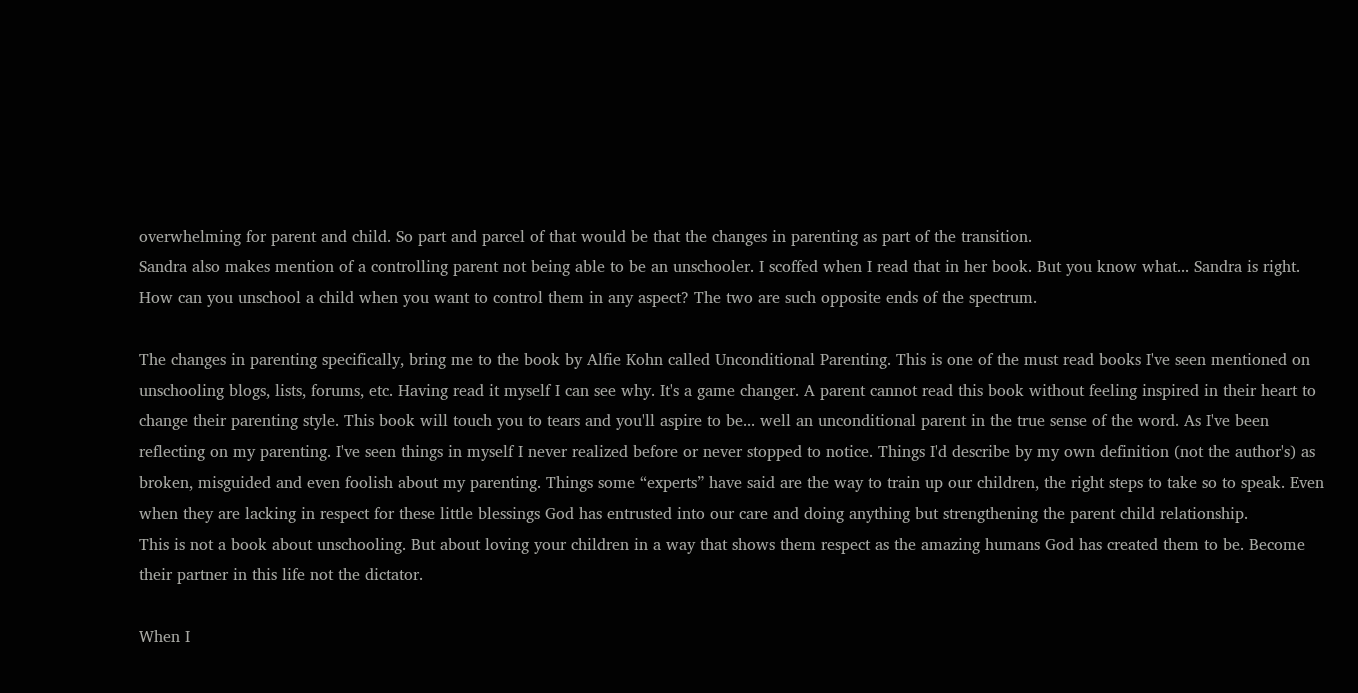overwhelming for parent and child. So part and parcel of that would be that the changes in parenting as part of the transition.
Sandra also makes mention of a controlling parent not being able to be an unschooler. I scoffed when I read that in her book. But you know what... Sandra is right. How can you unschool a child when you want to control them in any aspect? The two are such opposite ends of the spectrum.

The changes in parenting specifically, bring me to the book by Alfie Kohn called Unconditional Parenting. This is one of the must read books I've seen mentioned on unschooling blogs, lists, forums, etc. Having read it myself I can see why. It's a game changer. A parent cannot read this book without feeling inspired in their heart to change their parenting style. This book will touch you to tears and you'll aspire to be... well an unconditional parent in the true sense of the word. As I've been reflecting on my parenting. I've seen things in myself I never realized before or never stopped to notice. Things I'd describe by my own definition (not the author's) as broken, misguided and even foolish about my parenting. Things some “experts” have said are the way to train up our children, the right steps to take so to speak. Even when they are lacking in respect for these little blessings God has entrusted into our care and doing anything but strengthening the parent child relationship.
This is not a book about unschooling. But about loving your children in a way that shows them respect as the amazing humans God has created them to be. Become their partner in this life not the dictator.

When I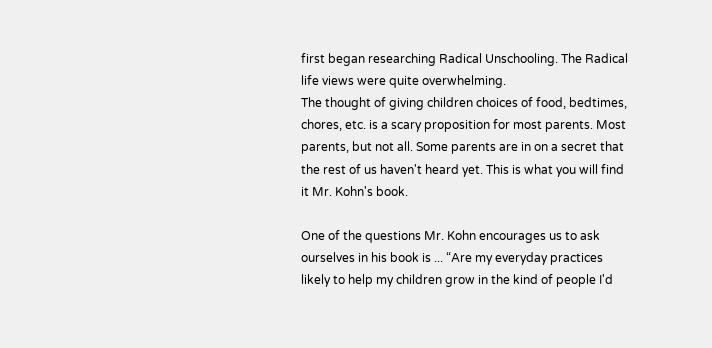first began researching Radical Unschooling. The Radical life views were quite overwhelming.
The thought of giving children choices of food, bedtimes, chores, etc. is a scary proposition for most parents. Most parents, but not all. Some parents are in on a secret that the rest of us haven't heard yet. This is what you will find it Mr. Kohn's book.

One of the questions Mr. Kohn encourages us to ask ourselves in his book is ... “Are my everyday practices likely to help my children grow in the kind of people I'd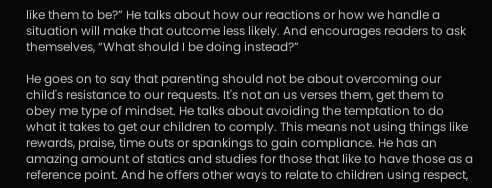like them to be?” He talks about how our reactions or how we handle a situation will make that outcome less likely. And encourages readers to ask themselves, “What should I be doing instead?”

He goes on to say that parenting should not be about overcoming our child's resistance to our requests. It's not an us verses them, get them to obey me type of mindset. He talks about avoiding the temptation to do what it takes to get our children to comply. This means not using things like rewards, praise, time outs or spankings to gain compliance. He has an amazing amount of statics and studies for those that like to have those as a reference point. And he offers other ways to relate to children using respect,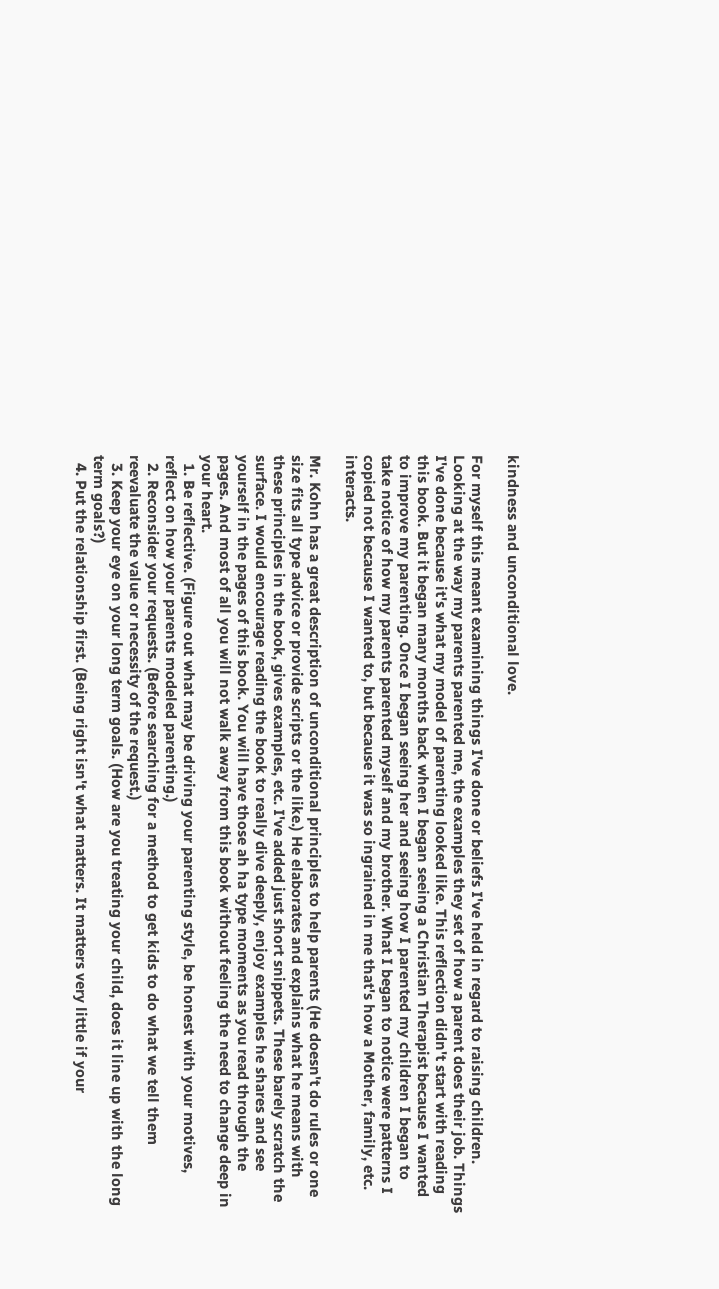kindness and unconditional love.

For myself this meant examining things I've done or beliefs I've held in regard to raising children. Looking at the way my parents parented me, the examples they set of how a parent does their job. Things I've done because it's what my model of parenting looked like. This reflection didn't start with reading this book. But it began many months back when I began seeing a Christian Therapist because I wanted to improve my parenting. Once I began seeing her and seeing how I parented my children I began to take notice of how my parents parented myself and my brother. What I began to notice were patterns I copied not because I wanted to, but because it was so ingrained in me that's how a Mother, family, etc. interacts.

Mr. Kohn has a great description of unconditional principles to help parents (He doesn't do rules or one size fits all type advice or provide scripts or the like.) He elaborates and explains what he means with these principles in the book, gives examples, etc. I've added just short snippets. These barely scratch the surface. I would encourage reading the book to really dive deeply, enjoy examples he shares and see yourself in the pages of this book. You will have those ah ha type moments as you read through the pages. And most of all you will not walk away from this book without feeling the need to change deep in your heart.
  1. Be reflective. (Figure out what may be driving your parenting style, be honest with your motives, reflect on how your parents modeled parenting.)
  2. Reconsider your requests. (Before searching for a method to get kids to do what we tell them reevaluate the value or necessity of the request.)
  3. Keep your eye on your long term goals. (How are you treating your child, does it line up with the long term goals?)
  4. Put the relationship first. (Being right isn't what matters. It matters very little if your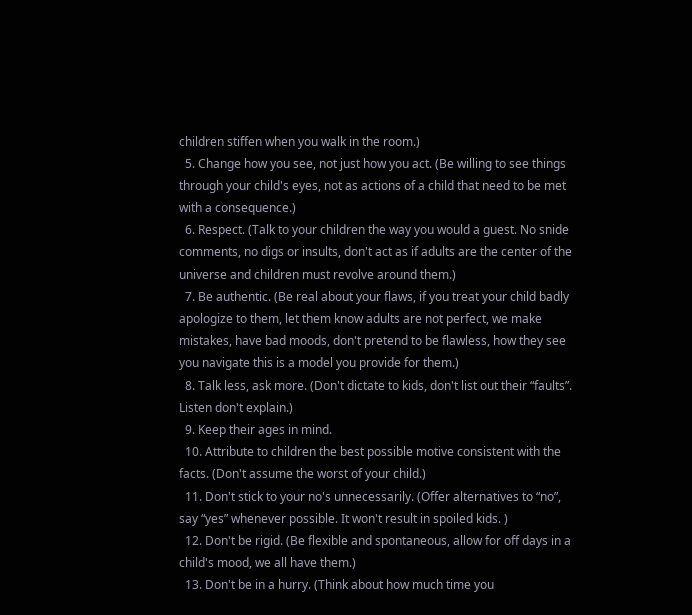children stiffen when you walk in the room.)
  5. Change how you see, not just how you act. (Be willing to see things through your child's eyes, not as actions of a child that need to be met with a consequence.)
  6. Respect. (Talk to your children the way you would a guest. No snide comments, no digs or insults, don't act as if adults are the center of the universe and children must revolve around them.)
  7. Be authentic. (Be real about your flaws, if you treat your child badly apologize to them, let them know adults are not perfect, we make mistakes, have bad moods, don't pretend to be flawless, how they see you navigate this is a model you provide for them.)
  8. Talk less, ask more. (Don't dictate to kids, don't list out their “faults”. Listen don't explain.)
  9. Keep their ages in mind.
  10. Attribute to children the best possible motive consistent with the facts. (Don't assume the worst of your child.)
  11. Don't stick to your no's unnecessarily. (Offer alternatives to “no”, say “yes” whenever possible. It won't result in spoiled kids. )
  12. Don't be rigid. (Be flexible and spontaneous, allow for off days in a child's mood, we all have them.)
  13. Don't be in a hurry. (Think about how much time you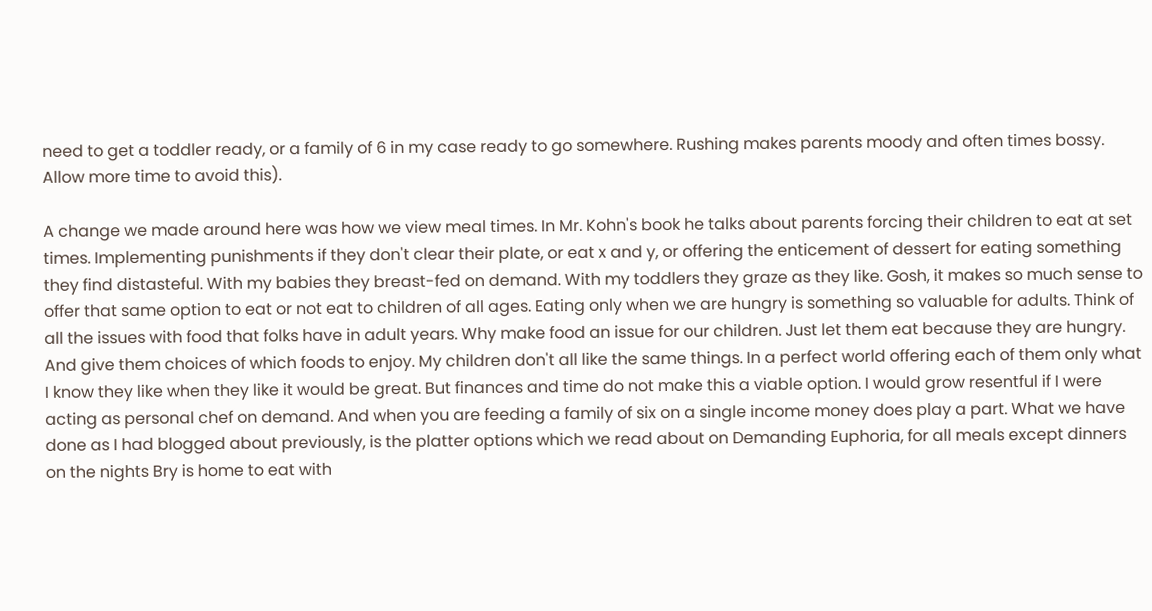need to get a toddler ready, or a family of 6 in my case ready to go somewhere. Rushing makes parents moody and often times bossy. Allow more time to avoid this).

A change we made around here was how we view meal times. In Mr. Kohn's book he talks about parents forcing their children to eat at set times. Implementing punishments if they don't clear their plate, or eat x and y, or offering the enticement of dessert for eating something they find distasteful. With my babies they breast-fed on demand. With my toddlers they graze as they like. Gosh, it makes so much sense to offer that same option to eat or not eat to children of all ages. Eating only when we are hungry is something so valuable for adults. Think of all the issues with food that folks have in adult years. Why make food an issue for our children. Just let them eat because they are hungry. And give them choices of which foods to enjoy. My children don't all like the same things. In a perfect world offering each of them only what I know they like when they like it would be great. But finances and time do not make this a viable option. I would grow resentful if I were acting as personal chef on demand. And when you are feeding a family of six on a single income money does play a part. What we have done as I had blogged about previously, is the platter options which we read about on Demanding Euphoria, for all meals except dinners on the nights Bry is home to eat with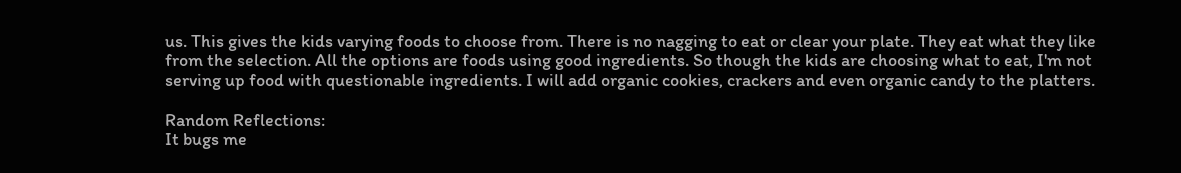us. This gives the kids varying foods to choose from. There is no nagging to eat or clear your plate. They eat what they like from the selection. All the options are foods using good ingredients. So though the kids are choosing what to eat, I'm not serving up food with questionable ingredients. I will add organic cookies, crackers and even organic candy to the platters.

Random Reflections:
It bugs me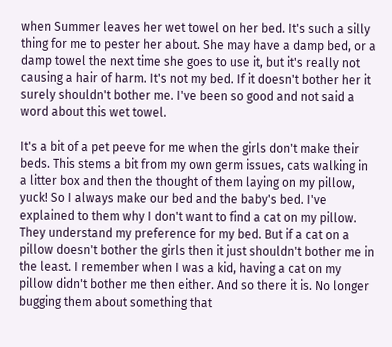when Summer leaves her wet towel on her bed. It's such a silly thing for me to pester her about. She may have a damp bed, or a damp towel the next time she goes to use it, but it's really not causing a hair of harm. It's not my bed. If it doesn't bother her it surely shouldn't bother me. I've been so good and not said a word about this wet towel.

It's a bit of a pet peeve for me when the girls don't make their beds. This stems a bit from my own germ issues, cats walking in a litter box and then the thought of them laying on my pillow, yuck! So I always make our bed and the baby's bed. I've explained to them why I don't want to find a cat on my pillow. They understand my preference for my bed. But if a cat on a pillow doesn't bother the girls then it just shouldn't bother me in the least. I remember when I was a kid, having a cat on my pillow didn't bother me then either. And so there it is. No longer bugging them about something that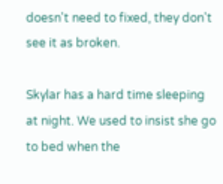doesn't need to fixed, they don't see it as broken.

Skylar has a hard time sleeping at night. We used to insist she go to bed when the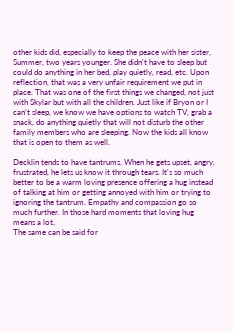other kids did, especially to keep the peace with her sister, Summer, two years younger. She didn't have to sleep but could do anything in her bed, play quietly, read, etc. Upon reflection, that was a very unfair requirement we put in place. That was one of the first things we changed, not just with Skylar but with all the children. Just like if Bryon or I can't sleep, we know we have options to watch TV, grab a snack, do anything quietly that will not disturb the other family members who are sleeping. Now the kids all know that is open to them as well.

Decklin tends to have tantrums. When he gets upset, angry, frustrated, he lets us know it through tears. It's so much better to be a warm loving presence offering a hug instead of talking at him or getting annoyed with him or trying to ignoring the tantrum. Empathy and compassion go so much further. In those hard moments that loving hug means a lot.
The same can be said for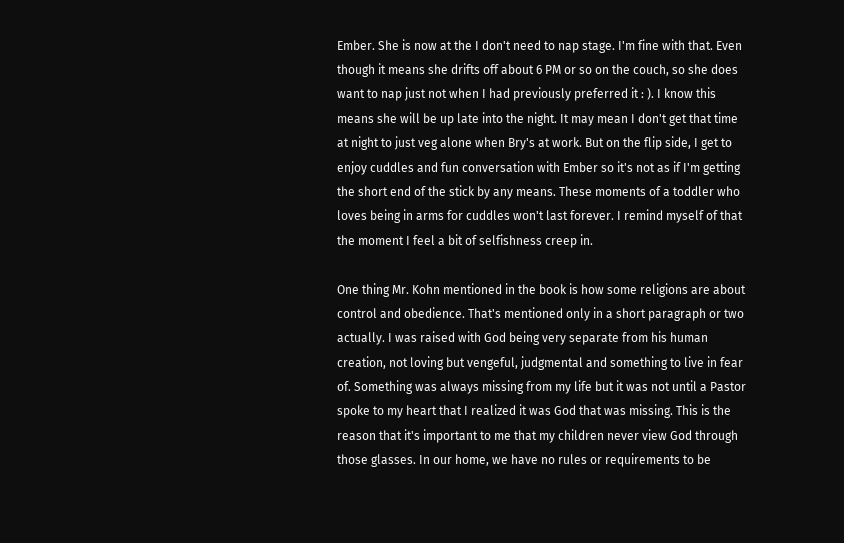Ember. She is now at the I don't need to nap stage. I'm fine with that. Even though it means she drifts off about 6 PM or so on the couch, so she does want to nap just not when I had previously preferred it : ). I know this means she will be up late into the night. It may mean I don't get that time at night to just veg alone when Bry's at work. But on the flip side, I get to enjoy cuddles and fun conversation with Ember so it's not as if I'm getting the short end of the stick by any means. These moments of a toddler who loves being in arms for cuddles won't last forever. I remind myself of that the moment I feel a bit of selfishness creep in.

One thing Mr. Kohn mentioned in the book is how some religions are about control and obedience. That's mentioned only in a short paragraph or two actually. I was raised with God being very separate from his human creation, not loving but vengeful, judgmental and something to live in fear of. Something was always missing from my life but it was not until a Pastor spoke to my heart that I realized it was God that was missing. This is the reason that it's important to me that my children never view God through those glasses. In our home, we have no rules or requirements to be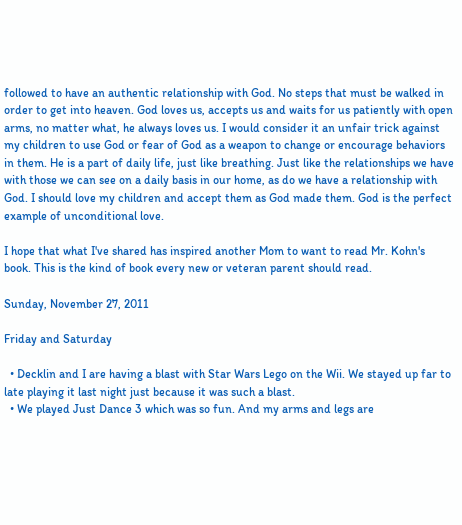followed to have an authentic relationship with God. No steps that must be walked in order to get into heaven. God loves us, accepts us and waits for us patiently with open arms, no matter what, he always loves us. I would consider it an unfair trick against my children to use God or fear of God as a weapon to change or encourage behaviors in them. He is a part of daily life, just like breathing. Just like the relationships we have with those we can see on a daily basis in our home, as do we have a relationship with God. I should love my children and accept them as God made them. God is the perfect example of unconditional love.

I hope that what I've shared has inspired another Mom to want to read Mr. Kohn's book. This is the kind of book every new or veteran parent should read.

Sunday, November 27, 2011

Friday and Saturday

  • Decklin and I are having a blast with Star Wars Lego on the Wii. We stayed up far to late playing it last night just because it was such a blast.
  • We played Just Dance 3 which was so fun. And my arms and legs are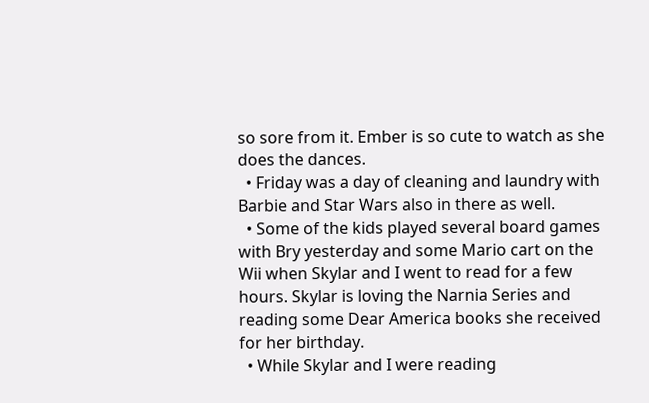so sore from it. Ember is so cute to watch as she does the dances.
  • Friday was a day of cleaning and laundry with Barbie and Star Wars also in there as well.
  • Some of the kids played several board games with Bry yesterday and some Mario cart on the Wii when Skylar and I went to read for a few hours. Skylar is loving the Narnia Series and reading some Dear America books she received for her birthday.
  • While Skylar and I were reading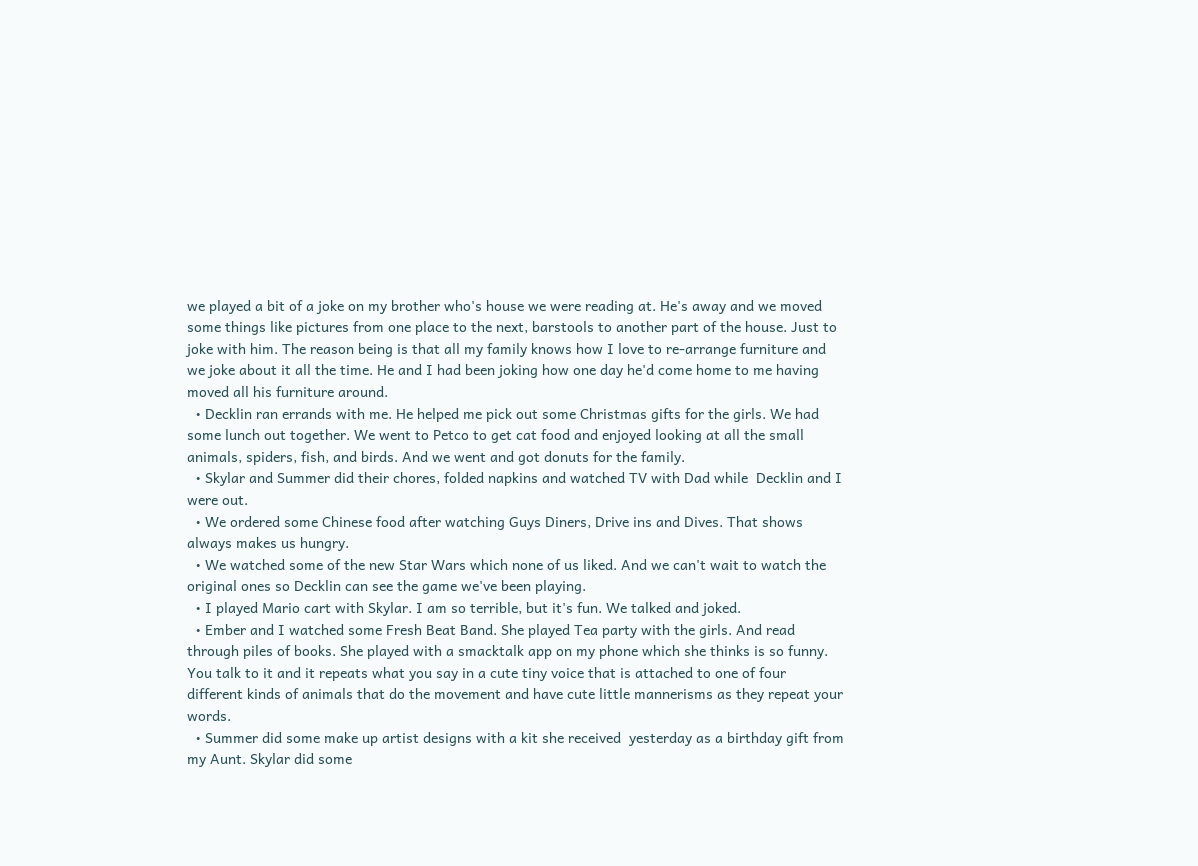we played a bit of a joke on my brother who's house we were reading at. He's away and we moved some things like pictures from one place to the next, barstools to another part of the house. Just to joke with him. The reason being is that all my family knows how I love to re-arrange furniture and we joke about it all the time. He and I had been joking how one day he'd come home to me having moved all his furniture around.
  • Decklin ran errands with me. He helped me pick out some Christmas gifts for the girls. We had some lunch out together. We went to Petco to get cat food and enjoyed looking at all the small animals, spiders, fish, and birds. And we went and got donuts for the family.
  • Skylar and Summer did their chores, folded napkins and watched TV with Dad while  Decklin and I were out.
  • We ordered some Chinese food after watching Guys Diners, Drive ins and Dives. That shows always makes us hungry.
  • We watched some of the new Star Wars which none of us liked. And we can't wait to watch the original ones so Decklin can see the game we've been playing.
  • I played Mario cart with Skylar. I am so terrible, but it's fun. We talked and joked.
  • Ember and I watched some Fresh Beat Band. She played Tea party with the girls. And read through piles of books. She played with a smacktalk app on my phone which she thinks is so funny. You talk to it and it repeats what you say in a cute tiny voice that is attached to one of four different kinds of animals that do the movement and have cute little mannerisms as they repeat your words.
  • Summer did some make up artist designs with a kit she received  yesterday as a birthday gift from my Aunt. Skylar did some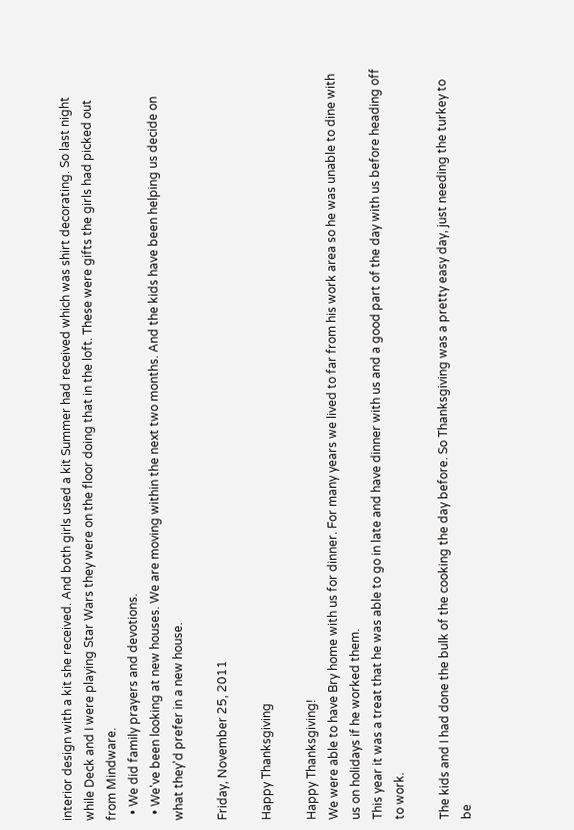interior design with a kit she received. And both girls used a kit Summer had received which was shirt decorating. So last night while Deck and I were playing Star Wars they were on the floor doing that in the loft. These were gifts the girls had picked out from Mindware.
  • We did family prayers and devotions.
  • We've been looking at new houses. We are moving within the next two months. And the kids have been helping us decide on what they'd prefer in a new house.

Friday, November 25, 2011

Happy Thanksgiving

Happy Thanksgiving!
We were able to have Bry home with us for dinner. For many years we lived to far from his work area so he was unable to dine with us on holidays if he worked them.
This year it was a treat that he was able to go in late and have dinner with us and a good part of the day with us before heading off to work.

The kids and I had done the bulk of the cooking the day before. So Thanksgiving was a pretty easy day, just needing the turkey to be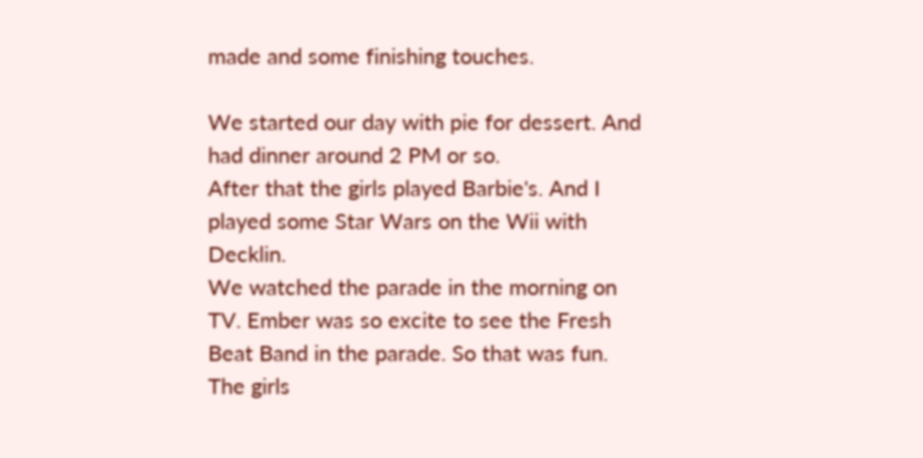made and some finishing touches.

We started our day with pie for dessert. And had dinner around 2 PM or so.
After that the girls played Barbie's. And I played some Star Wars on the Wii with Decklin.
We watched the parade in the morning on TV. Ember was so excite to see the Fresh Beat Band in the parade. So that was fun.
The girls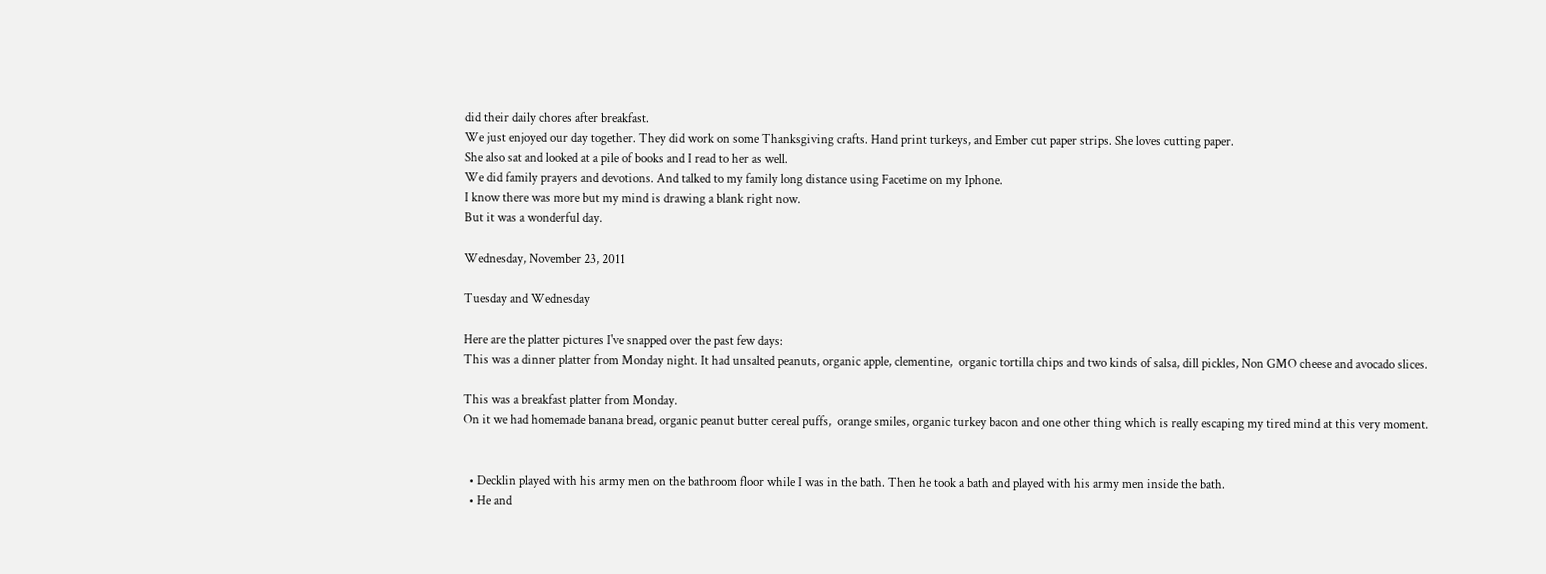did their daily chores after breakfast.
We just enjoyed our day together. They did work on some Thanksgiving crafts. Hand print turkeys, and Ember cut paper strips. She loves cutting paper.
She also sat and looked at a pile of books and I read to her as well.
We did family prayers and devotions. And talked to my family long distance using Facetime on my Iphone.
I know there was more but my mind is drawing a blank right now.
But it was a wonderful day.

Wednesday, November 23, 2011

Tuesday and Wednesday

Here are the platter pictures I've snapped over the past few days:
This was a dinner platter from Monday night. It had unsalted peanuts, organic apple, clementine,  organic tortilla chips and two kinds of salsa, dill pickles, Non GMO cheese and avocado slices.

This was a breakfast platter from Monday.
On it we had homemade banana bread, organic peanut butter cereal puffs,  orange smiles, organic turkey bacon and one other thing which is really escaping my tired mind at this very moment.


  • Decklin played with his army men on the bathroom floor while I was in the bath. Then he took a bath and played with his army men inside the bath.
  • He and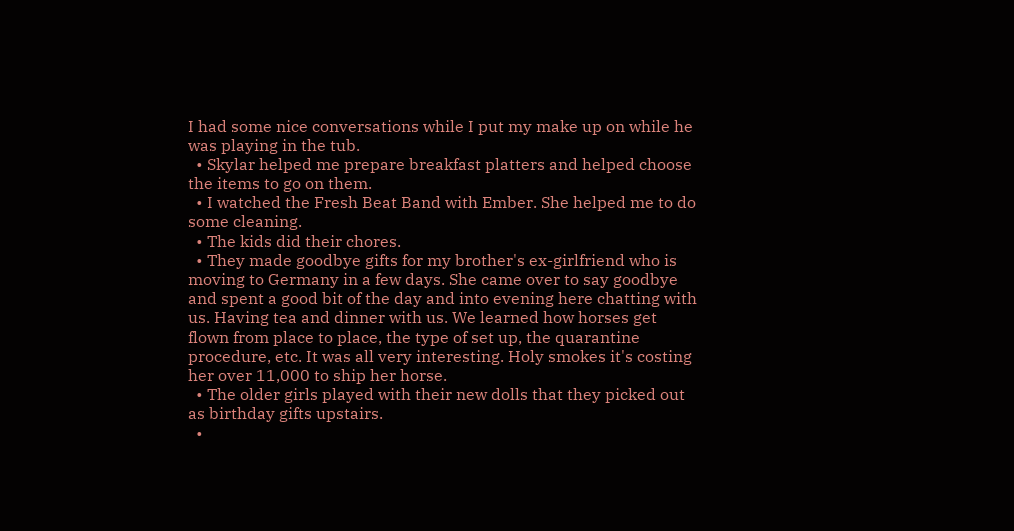I had some nice conversations while I put my make up on while he was playing in the tub.
  • Skylar helped me prepare breakfast platters and helped choose the items to go on them.
  • I watched the Fresh Beat Band with Ember. She helped me to do some cleaning.
  • The kids did their chores.
  • They made goodbye gifts for my brother's ex-girlfriend who is moving to Germany in a few days. She came over to say goodbye and spent a good bit of the day and into evening here chatting with us. Having tea and dinner with us. We learned how horses get flown from place to place, the type of set up, the quarantine procedure, etc. It was all very interesting. Holy smokes it's costing her over 11,000 to ship her horse.
  • The older girls played with their new dolls that they picked out as birthday gifts upstairs.
  •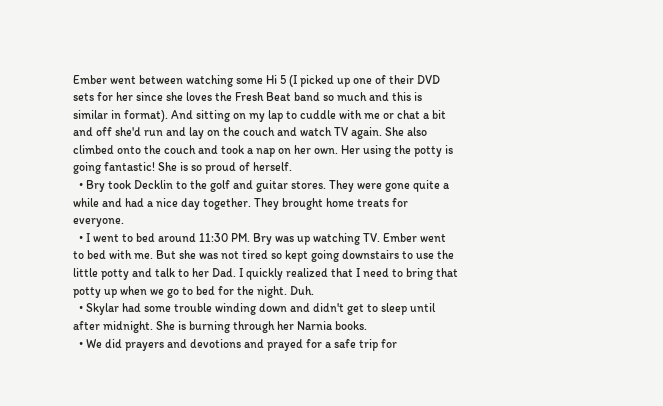Ember went between watching some Hi 5 (I picked up one of their DVD sets for her since she loves the Fresh Beat band so much and this is similar in format). And sitting on my lap to cuddle with me or chat a bit and off she'd run and lay on the couch and watch TV again. She also climbed onto the couch and took a nap on her own. Her using the potty is going fantastic! She is so proud of herself.
  • Bry took Decklin to the golf and guitar stores. They were gone quite a while and had a nice day together. They brought home treats for everyone.
  • I went to bed around 11:30 PM. Bry was up watching TV. Ember went to bed with me. But she was not tired so kept going downstairs to use the little potty and talk to her Dad. I quickly realized that I need to bring that potty up when we go to bed for the night. Duh.
  • Skylar had some trouble winding down and didn't get to sleep until after midnight. She is burning through her Narnia books.
  • We did prayers and devotions and prayed for a safe trip for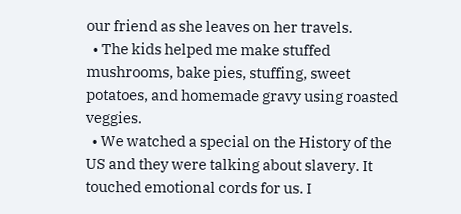our friend as she leaves on her travels.
  • The kids helped me make stuffed mushrooms, bake pies, stuffing, sweet potatoes, and homemade gravy using roasted veggies.
  • We watched a special on the History of the US and they were talking about slavery. It touched emotional cords for us. I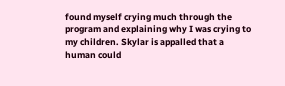found myself crying much through the program and explaining why I was crying to my children. Skylar is appalled that a human could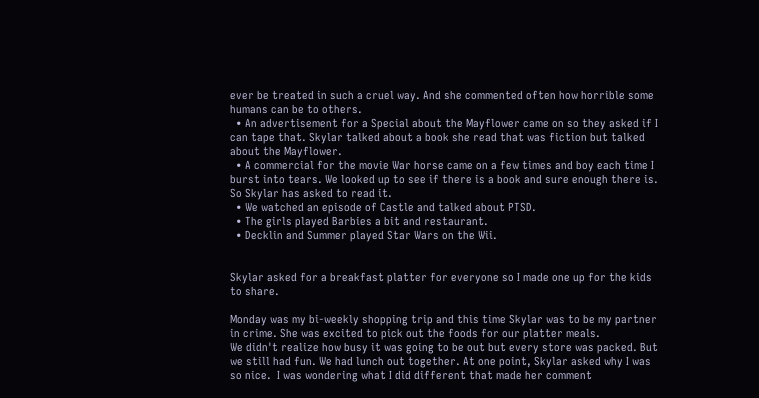ever be treated in such a cruel way. And she commented often how horrible some humans can be to others.
  • An advertisement for a Special about the Mayflower came on so they asked if I can tape that. Skylar talked about a book she read that was fiction but talked about the Mayflower.
  • A commercial for the movie War horse came on a few times and boy each time I burst into tears. We looked up to see if there is a book and sure enough there is. So Skylar has asked to read it.
  • We watched an episode of Castle and talked about PTSD.
  • The girls played Barbies a bit and restaurant.
  • Decklin and Summer played Star Wars on the Wii.


Skylar asked for a breakfast platter for everyone so I made one up for the kids to share.

Monday was my bi-weekly shopping trip and this time Skylar was to be my partner in crime. She was excited to pick out the foods for our platter meals.
We didn't realize how busy it was going to be out but every store was packed. But we still had fun. We had lunch out together. At one point, Skylar asked why I was so nice.  I was wondering what I did different that made her comment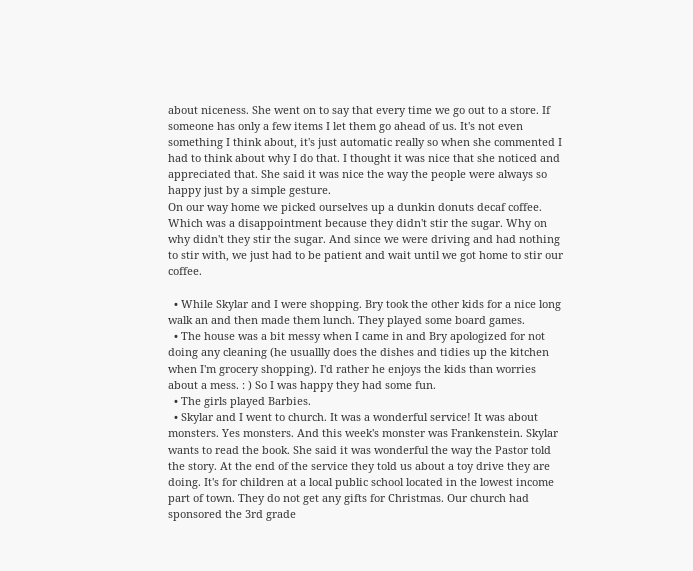about niceness. She went on to say that every time we go out to a store. If someone has only a few items I let them go ahead of us. It's not even something I think about, it's just automatic really so when she commented I had to think about why I do that. I thought it was nice that she noticed and appreciated that. She said it was nice the way the people were always so happy just by a simple gesture.
On our way home we picked ourselves up a dunkin donuts decaf coffee. Which was a disappointment because they didn't stir the sugar. Why on why didn't they stir the sugar. And since we were driving and had nothing to stir with, we just had to be patient and wait until we got home to stir our coffee.

  • While Skylar and I were shopping. Bry took the other kids for a nice long walk an and then made them lunch. They played some board games.
  • The house was a bit messy when I came in and Bry apologized for not doing any cleaning (he usuallly does the dishes and tidies up the kitchen when I'm grocery shopping). I'd rather he enjoys the kids than worries about a mess. : ) So I was happy they had some fun.
  • The girls played Barbies.
  • Skylar and I went to church. It was a wonderful service! It was about monsters. Yes monsters. And this week's monster was Frankenstein. Skylar wants to read the book. She said it was wonderful the way the Pastor told the story. At the end of the service they told us about a toy drive they are doing. It's for children at a local public school located in the lowest income part of town. They do not get any gifts for Christmas. Our church had sponsored the 3rd grade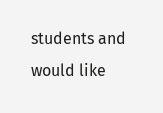students and would like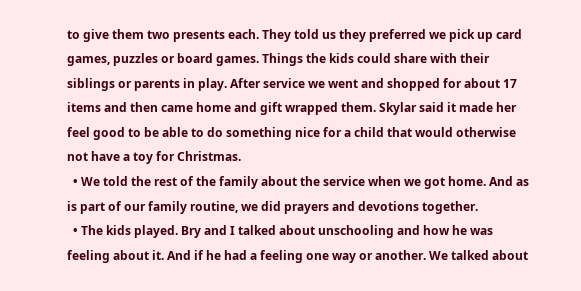to give them two presents each. They told us they preferred we pick up card games, puzzles or board games. Things the kids could share with their siblings or parents in play. After service we went and shopped for about 17 items and then came home and gift wrapped them. Skylar said it made her feel good to be able to do something nice for a child that would otherwise not have a toy for Christmas.
  • We told the rest of the family about the service when we got home. And as is part of our family routine, we did prayers and devotions together.
  • The kids played. Bry and I talked about unschooling and how he was feeling about it. And if he had a feeling one way or another. We talked about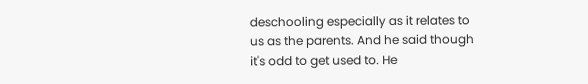deschooling especially as it relates to us as the parents. And he said though it's odd to get used to. He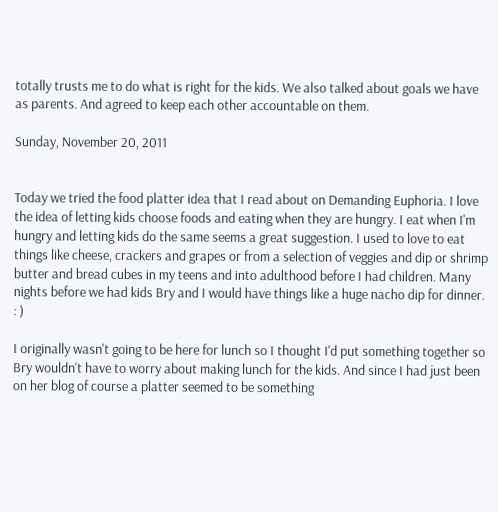totally trusts me to do what is right for the kids. We also talked about goals we have as parents. And agreed to keep each other accountable on them.

Sunday, November 20, 2011


Today we tried the food platter idea that I read about on Demanding Euphoria. I love the idea of letting kids choose foods and eating when they are hungry. I eat when I'm hungry and letting kids do the same seems a great suggestion. I used to love to eat things like cheese, crackers and grapes or from a selection of veggies and dip or shrimp butter and bread cubes in my teens and into adulthood before I had children. Many nights before we had kids Bry and I would have things like a huge nacho dip for dinner.
: )

I originally wasn't going to be here for lunch so I thought I'd put something together so Bry wouldn't have to worry about making lunch for the kids. And since I had just been on her blog of course a platter seemed to be something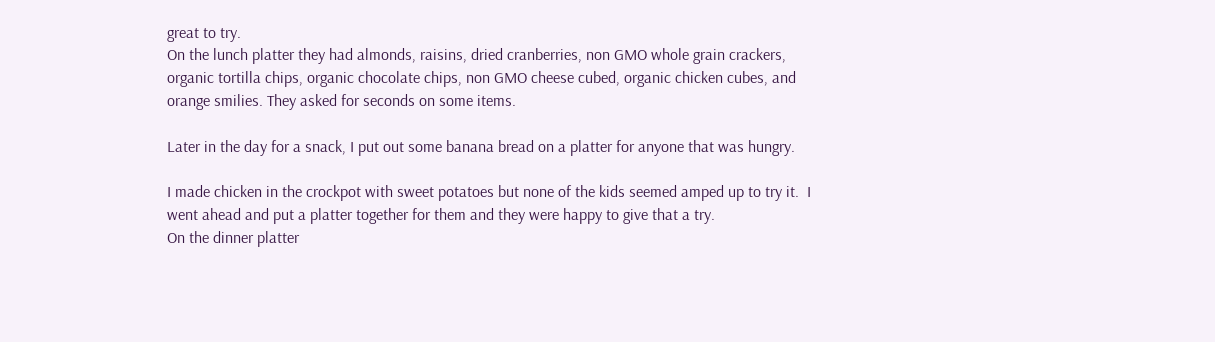great to try.
On the lunch platter they had almonds, raisins, dried cranberries, non GMO whole grain crackers, organic tortilla chips, organic chocolate chips, non GMO cheese cubed, organic chicken cubes, and orange smilies. They asked for seconds on some items.

Later in the day for a snack, I put out some banana bread on a platter for anyone that was hungry.

I made chicken in the crockpot with sweet potatoes but none of the kids seemed amped up to try it.  I went ahead and put a platter together for them and they were happy to give that a try.
On the dinner platter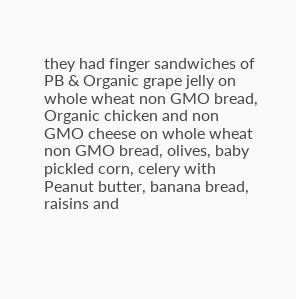they had finger sandwiches of PB & Organic grape jelly on whole wheat non GMO bread, Organic chicken and non GMO cheese on whole wheat non GMO bread, olives, baby pickled corn, celery with Peanut butter, banana bread, raisins and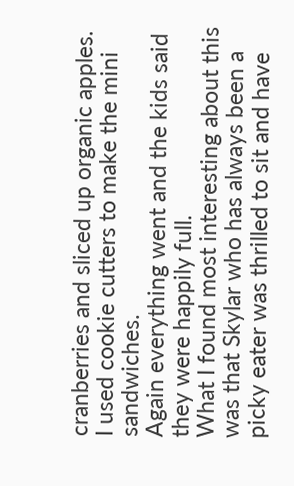cranberries and sliced up organic apples. I used cookie cutters to make the mini sandwiches.
Again everything went and the kids said they were happily full.
What I found most interesting about this was that Skylar who has always been a picky eater was thrilled to sit and have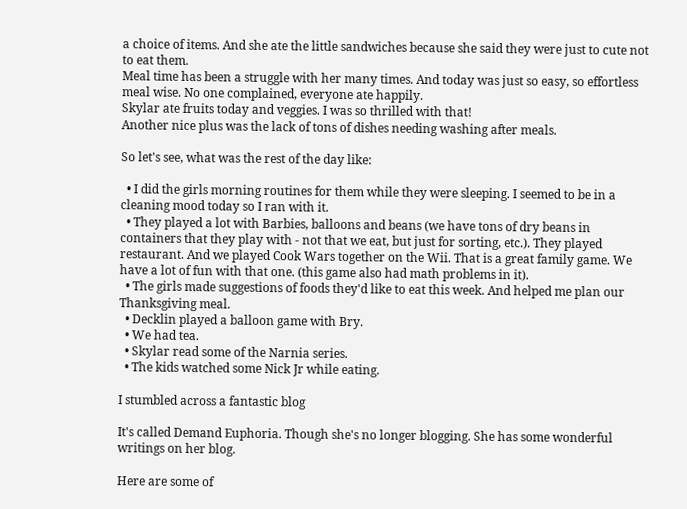a choice of items. And she ate the little sandwiches because she said they were just to cute not to eat them.
Meal time has been a struggle with her many times. And today was just so easy, so effortless meal wise. No one complained, everyone ate happily.
Skylar ate fruits today and veggies. I was so thrilled with that!
Another nice plus was the lack of tons of dishes needing washing after meals.

So let's see, what was the rest of the day like:

  • I did the girls morning routines for them while they were sleeping. I seemed to be in a cleaning mood today so I ran with it.
  • They played a lot with Barbies, balloons and beans (we have tons of dry beans in containers that they play with - not that we eat, but just for sorting, etc.). They played restaurant. And we played Cook Wars together on the Wii. That is a great family game. We have a lot of fun with that one. (this game also had math problems in it).
  • The girls made suggestions of foods they'd like to eat this week. And helped me plan our Thanksgiving meal.
  • Decklin played a balloon game with Bry.
  • We had tea.
  • Skylar read some of the Narnia series.
  • The kids watched some Nick Jr while eating.

I stumbled across a fantastic blog

It's called Demand Euphoria. Though she's no longer blogging. She has some wonderful writings on her blog.

Here are some of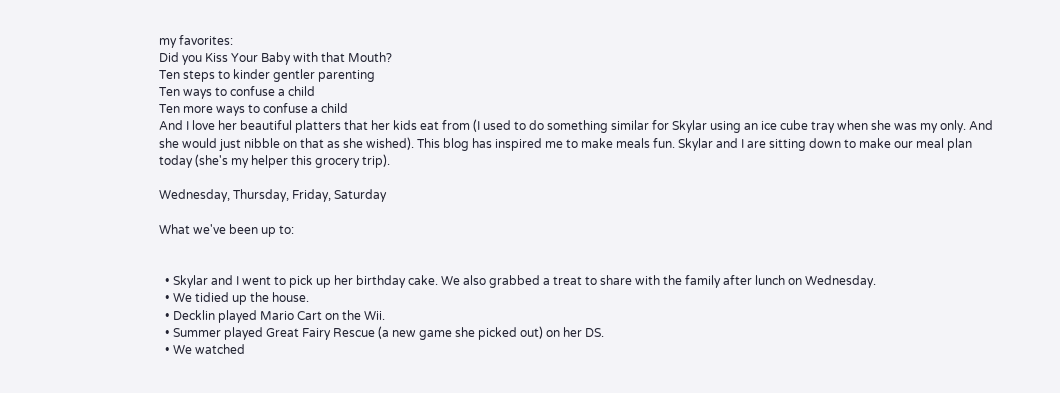my favorites:
Did you Kiss Your Baby with that Mouth?
Ten steps to kinder gentler parenting
Ten ways to confuse a child
Ten more ways to confuse a child
And I love her beautiful platters that her kids eat from (I used to do something similar for Skylar using an ice cube tray when she was my only. And she would just nibble on that as she wished). This blog has inspired me to make meals fun. Skylar and I are sitting down to make our meal plan today (she's my helper this grocery trip).

Wednesday, Thursday, Friday, Saturday

What we've been up to:


  • Skylar and I went to pick up her birthday cake. We also grabbed a treat to share with the family after lunch on Wednesday.
  • We tidied up the house.
  • Decklin played Mario Cart on the Wii.
  • Summer played Great Fairy Rescue (a new game she picked out) on her DS.
  • We watched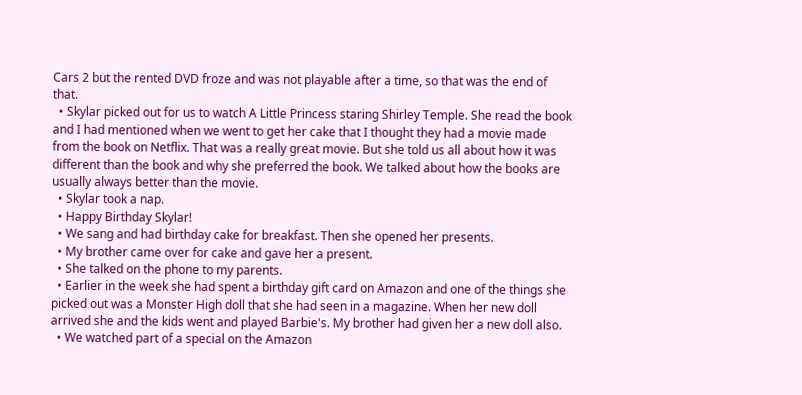Cars 2 but the rented DVD froze and was not playable after a time, so that was the end of that.
  • Skylar picked out for us to watch A Little Princess staring Shirley Temple. She read the book and I had mentioned when we went to get her cake that I thought they had a movie made from the book on Netflix. That was a really great movie. But she told us all about how it was different than the book and why she preferred the book. We talked about how the books are usually always better than the movie.
  • Skylar took a nap.
  • Happy Birthday Skylar!
  • We sang and had birthday cake for breakfast. Then she opened her presents.
  • My brother came over for cake and gave her a present.
  • She talked on the phone to my parents.
  • Earlier in the week she had spent a birthday gift card on Amazon and one of the things she picked out was a Monster High doll that she had seen in a magazine. When her new doll arrived she and the kids went and played Barbie's. My brother had given her a new doll also.
  • We watched part of a special on the Amazon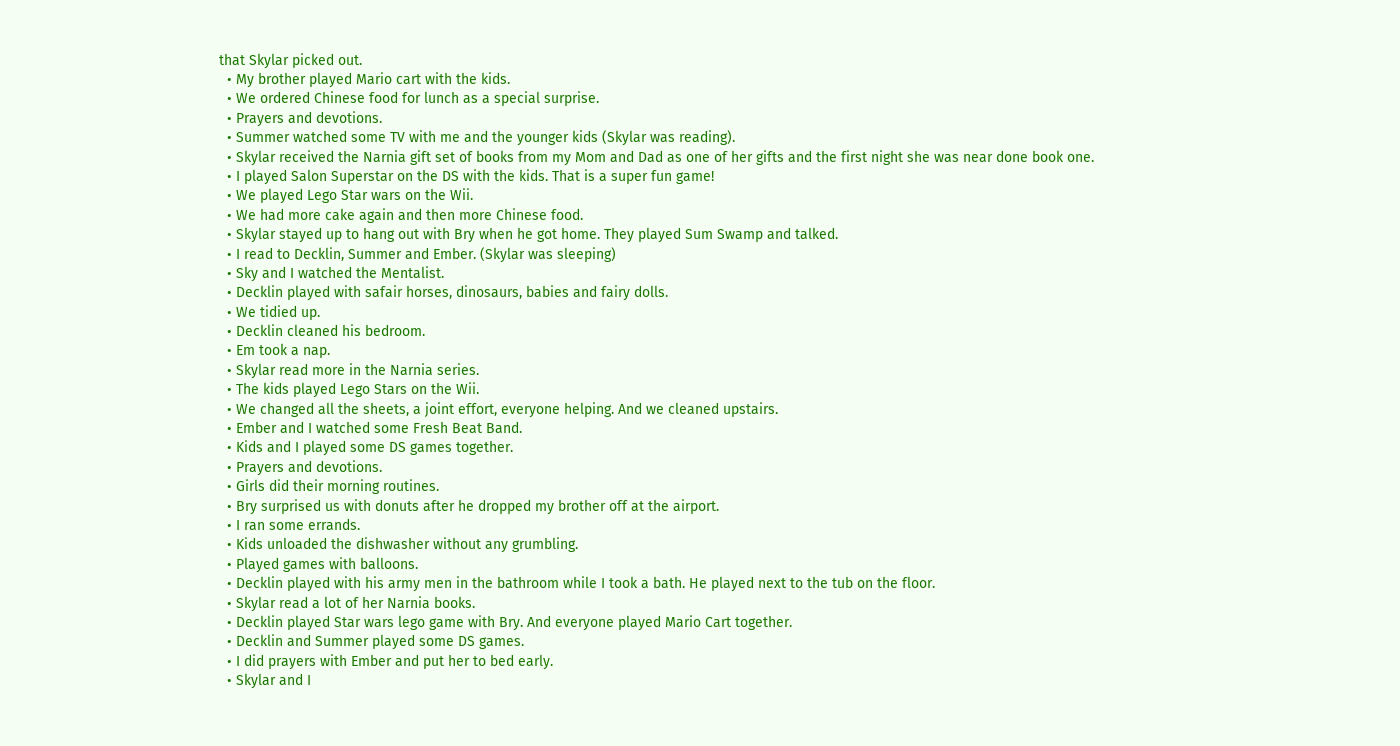that Skylar picked out.
  • My brother played Mario cart with the kids.
  • We ordered Chinese food for lunch as a special surprise.
  • Prayers and devotions.
  • Summer watched some TV with me and the younger kids (Skylar was reading).
  • Skylar received the Narnia gift set of books from my Mom and Dad as one of her gifts and the first night she was near done book one.
  • I played Salon Superstar on the DS with the kids. That is a super fun game!
  • We played Lego Star wars on the Wii.
  • We had more cake again and then more Chinese food.
  • Skylar stayed up to hang out with Bry when he got home. They played Sum Swamp and talked.
  • I read to Decklin, Summer and Ember. (Skylar was sleeping)
  • Sky and I watched the Mentalist.
  • Decklin played with safair horses, dinosaurs, babies and fairy dolls.
  • We tidied up.
  • Decklin cleaned his bedroom.
  • Em took a nap.
  • Skylar read more in the Narnia series.
  • The kids played Lego Stars on the Wii.
  • We changed all the sheets, a joint effort, everyone helping. And we cleaned upstairs.
  • Ember and I watched some Fresh Beat Band.
  • Kids and I played some DS games together.
  • Prayers and devotions.
  • Girls did their morning routines.
  • Bry surprised us with donuts after he dropped my brother off at the airport.
  • I ran some errands.
  • Kids unloaded the dishwasher without any grumbling.
  • Played games with balloons.
  • Decklin played with his army men in the bathroom while I took a bath. He played next to the tub on the floor.
  • Skylar read a lot of her Narnia books.
  • Decklin played Star wars lego game with Bry. And everyone played Mario Cart together.
  • Decklin and Summer played some DS games.
  • I did prayers with Ember and put her to bed early.
  • Skylar and I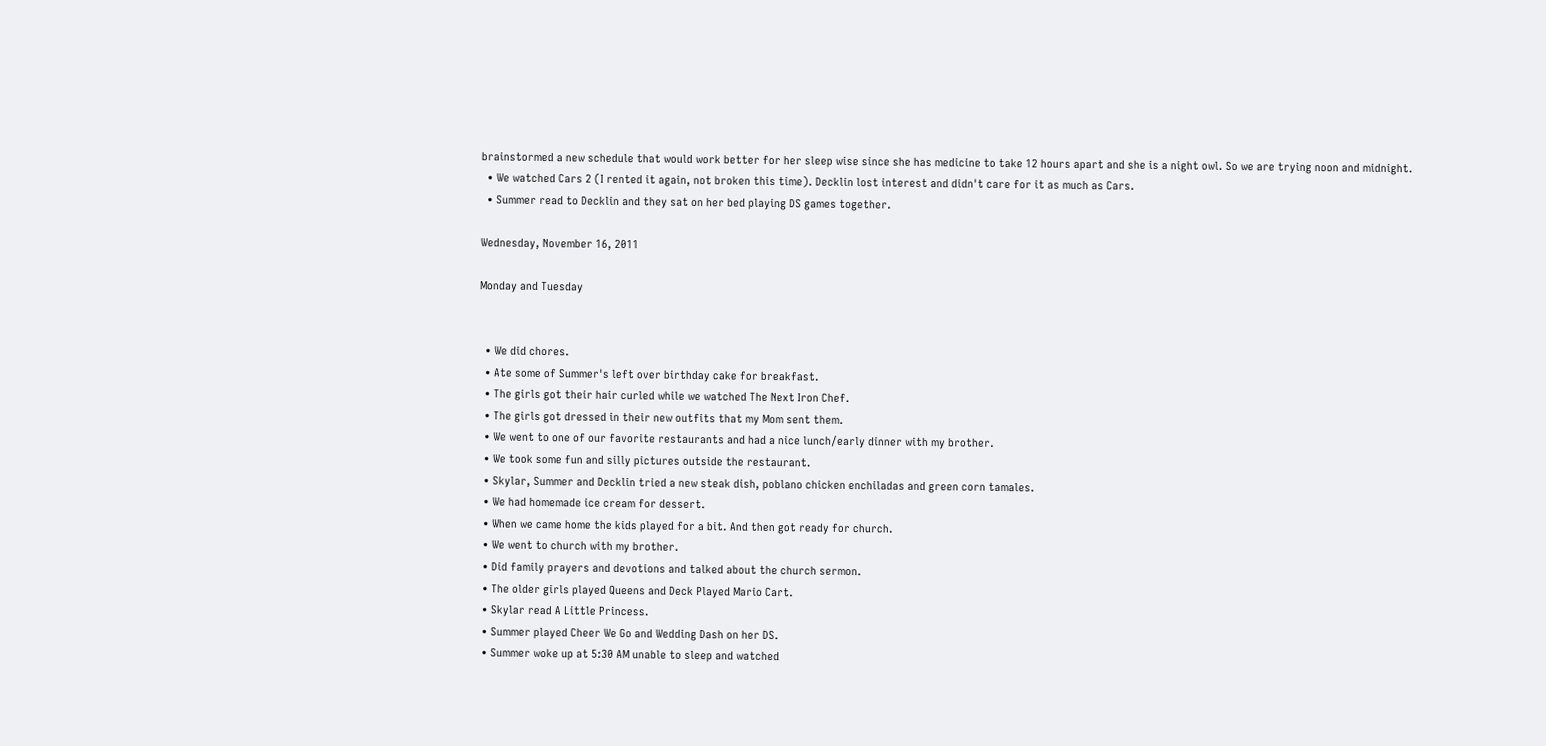brainstormed a new schedule that would work better for her sleep wise since she has medicine to take 12 hours apart and she is a night owl. So we are trying noon and midnight.
  • We watched Cars 2 (I rented it again, not broken this time). Decklin lost interest and didn't care for it as much as Cars.
  • Summer read to Decklin and they sat on her bed playing DS games together.

Wednesday, November 16, 2011

Monday and Tuesday


  • We did chores.
  • Ate some of Summer's left over birthday cake for breakfast.
  • The girls got their hair curled while we watched The Next Iron Chef.
  • The girls got dressed in their new outfits that my Mom sent them.
  • We went to one of our favorite restaurants and had a nice lunch/early dinner with my brother.
  • We took some fun and silly pictures outside the restaurant.
  • Skylar, Summer and Decklin tried a new steak dish, poblano chicken enchiladas and green corn tamales.
  • We had homemade ice cream for dessert.
  • When we came home the kids played for a bit. And then got ready for church.
  • We went to church with my brother.
  • Did family prayers and devotions and talked about the church sermon.
  • The older girls played Queens and Deck Played Mario Cart.
  • Skylar read A Little Princess.
  • Summer played Cheer We Go and Wedding Dash on her DS.
  • Summer woke up at 5:30 AM unable to sleep and watched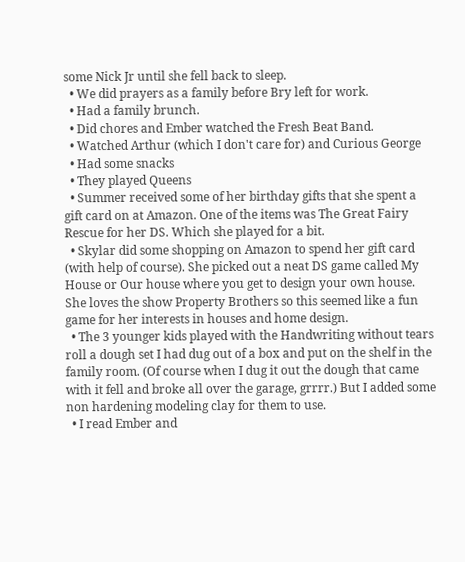some Nick Jr until she fell back to sleep.
  • We did prayers as a family before Bry left for work.
  • Had a family brunch.
  • Did chores and Ember watched the Fresh Beat Band.
  • Watched Arthur (which I don't care for) and Curious George
  • Had some snacks
  • They played Queens
  • Summer received some of her birthday gifts that she spent a gift card on at Amazon. One of the items was The Great Fairy Rescue for her DS. Which she played for a bit.
  • Skylar did some shopping on Amazon to spend her gift card (with help of course). She picked out a neat DS game called My House or Our house where you get to design your own house. She loves the show Property Brothers so this seemed like a fun game for her interests in houses and home design.
  • The 3 younger kids played with the Handwriting without tears roll a dough set I had dug out of a box and put on the shelf in the family room. (Of course when I dug it out the dough that came with it fell and broke all over the garage, grrrr.) But I added some non hardening modeling clay for them to use.
  • I read Ember and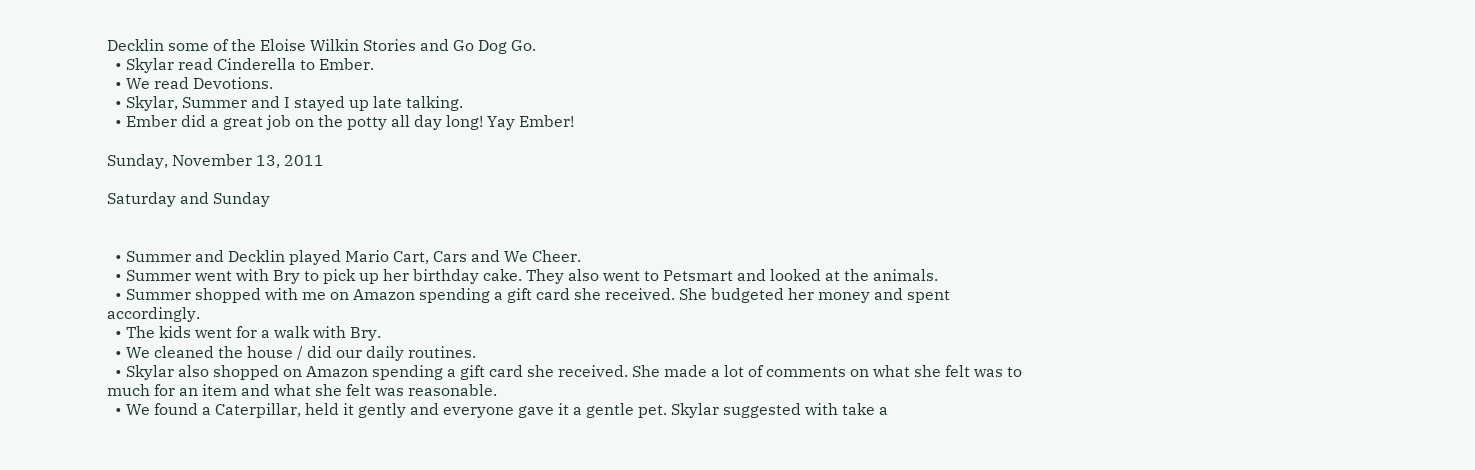Decklin some of the Eloise Wilkin Stories and Go Dog Go.
  • Skylar read Cinderella to Ember.
  • We read Devotions.
  • Skylar, Summer and I stayed up late talking.
  • Ember did a great job on the potty all day long! Yay Ember!

Sunday, November 13, 2011

Saturday and Sunday


  • Summer and Decklin played Mario Cart, Cars and We Cheer.
  • Summer went with Bry to pick up her birthday cake. They also went to Petsmart and looked at the animals.
  • Summer shopped with me on Amazon spending a gift card she received. She budgeted her money and spent accordingly.
  • The kids went for a walk with Bry.
  • We cleaned the house / did our daily routines.
  • Skylar also shopped on Amazon spending a gift card she received. She made a lot of comments on what she felt was to much for an item and what she felt was reasonable.
  • We found a Caterpillar, held it gently and everyone gave it a gentle pet. Skylar suggested with take a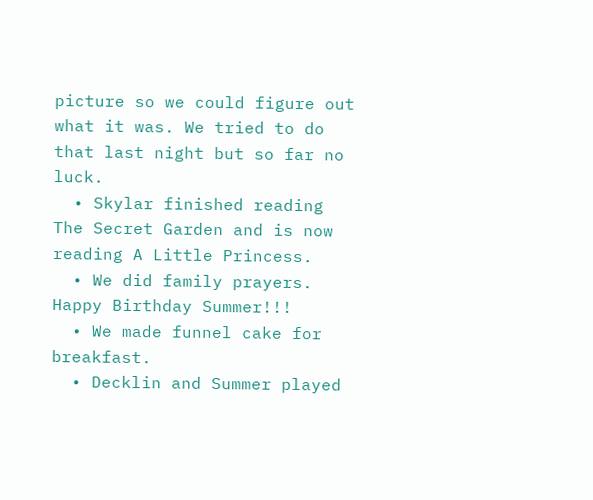picture so we could figure out what it was. We tried to do that last night but so far no luck.
  • Skylar finished reading The Secret Garden and is now reading A Little Princess.
  • We did family prayers.
Happy Birthday Summer!!!
  • We made funnel cake for breakfast.
  • Decklin and Summer played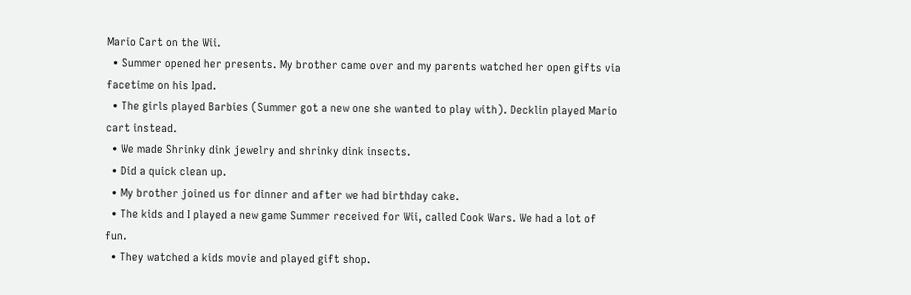Mario Cart on the Wii.
  • Summer opened her presents. My brother came over and my parents watched her open gifts via facetime on his Ipad.
  • The girls played Barbies (Summer got a new one she wanted to play with). Decklin played Mario cart instead.
  • We made Shrinky dink jewelry and shrinky dink insects.
  • Did a quick clean up.
  • My brother joined us for dinner and after we had birthday cake.
  • The kids and I played a new game Summer received for Wii, called Cook Wars. We had a lot of fun.
  • They watched a kids movie and played gift shop.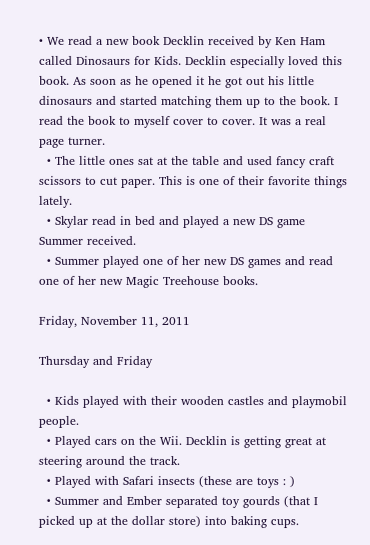• We read a new book Decklin received by Ken Ham called Dinosaurs for Kids. Decklin especially loved this book. As soon as he opened it he got out his little dinosaurs and started matching them up to the book. I read the book to myself cover to cover. It was a real page turner.
  • The little ones sat at the table and used fancy craft scissors to cut paper. This is one of their favorite things lately.
  • Skylar read in bed and played a new DS game Summer received.
  • Summer played one of her new DS games and read one of her new Magic Treehouse books.

Friday, November 11, 2011

Thursday and Friday

  • Kids played with their wooden castles and playmobil people.
  • Played cars on the Wii. Decklin is getting great at steering around the track.
  • Played with Safari insects (these are toys : )
  • Summer and Ember separated toy gourds (that I picked up at the dollar store) into baking cups.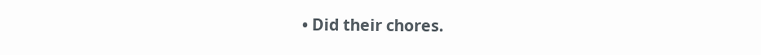• Did their chores.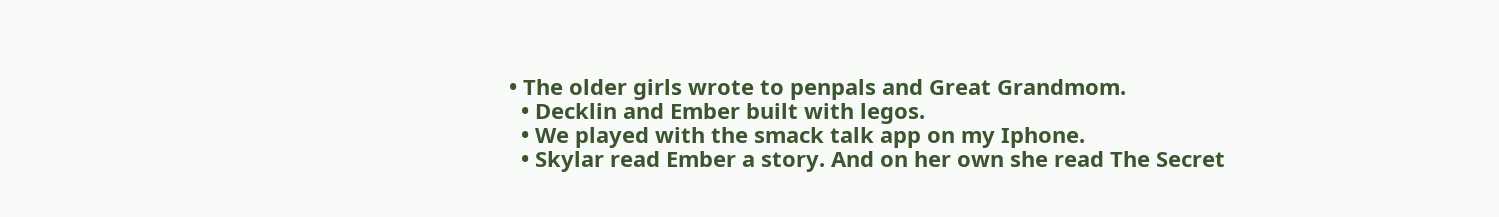• The older girls wrote to penpals and Great Grandmom.
  • Decklin and Ember built with legos.
  • We played with the smack talk app on my Iphone.
  • Skylar read Ember a story. And on her own she read The Secret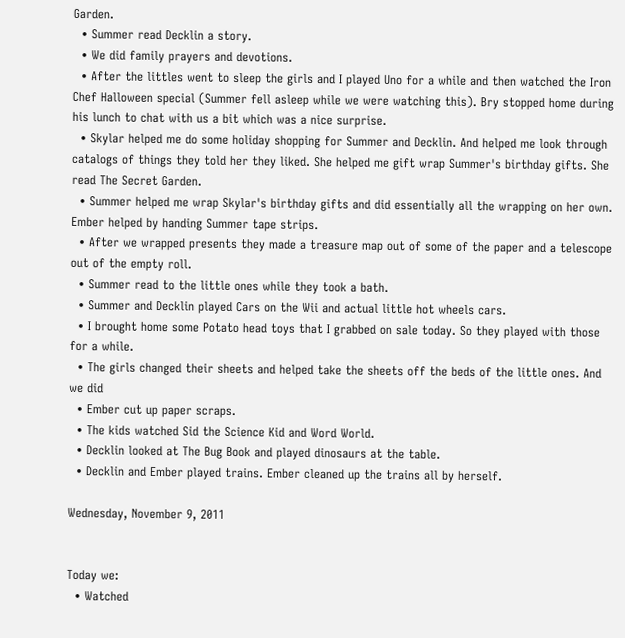Garden.
  • Summer read Decklin a story.
  • We did family prayers and devotions.
  • After the littles went to sleep the girls and I played Uno for a while and then watched the Iron Chef Halloween special (Summer fell asleep while we were watching this). Bry stopped home during his lunch to chat with us a bit which was a nice surprise.
  • Skylar helped me do some holiday shopping for Summer and Decklin. And helped me look through catalogs of things they told her they liked. She helped me gift wrap Summer's birthday gifts. She read The Secret Garden.
  • Summer helped me wrap Skylar's birthday gifts and did essentially all the wrapping on her own.  Ember helped by handing Summer tape strips.
  • After we wrapped presents they made a treasure map out of some of the paper and a telescope out of the empty roll.
  • Summer read to the little ones while they took a bath.
  • Summer and Decklin played Cars on the Wii and actual little hot wheels cars.
  • I brought home some Potato head toys that I grabbed on sale today. So they played with those for a while.
  • The girls changed their sheets and helped take the sheets off the beds of the little ones. And we did
  • Ember cut up paper scraps.
  • The kids watched Sid the Science Kid and Word World.
  • Decklin looked at The Bug Book and played dinosaurs at the table.
  • Decklin and Ember played trains. Ember cleaned up the trains all by herself.

Wednesday, November 9, 2011


Today we:
  • Watched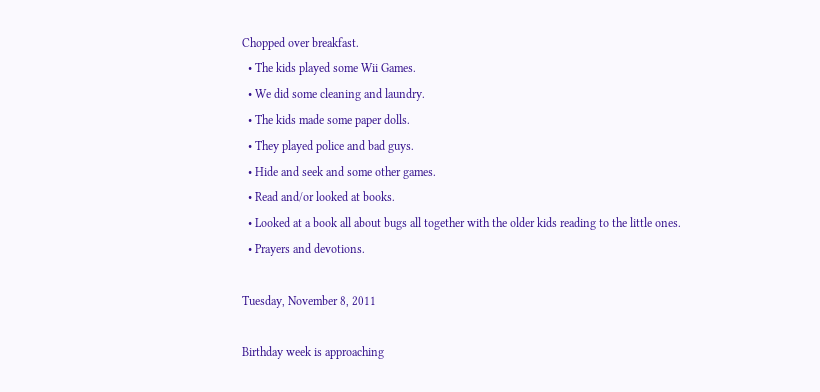Chopped over breakfast.
  • The kids played some Wii Games.
  • We did some cleaning and laundry.
  • The kids made some paper dolls.
  • They played police and bad guys.
  • Hide and seek and some other games.
  • Read and/or looked at books.
  • Looked at a book all about bugs all together with the older kids reading to the little ones.
  • Prayers and devotions.

Tuesday, November 8, 2011

Birthday week is approaching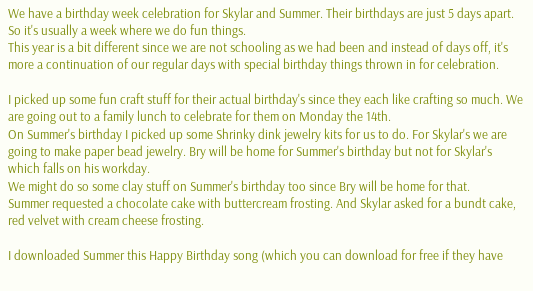We have a birthday week celebration for Skylar and Summer. Their birthdays are just 5 days apart. So it's usually a week where we do fun things.
This year is a bit different since we are not schooling as we had been and instead of days off, it's more a continuation of our regular days with special birthday things thrown in for celebration.

I picked up some fun craft stuff for their actual birthday's since they each like crafting so much. We are going out to a family lunch to celebrate for them on Monday the 14th.
On Summer's birthday I picked up some Shrinky dink jewelry kits for us to do. For Skylar's we are going to make paper bead jewelry. Bry will be home for Summer's birthday but not for Skylar's which falls on his workday.
We might do so some clay stuff on Summer's birthday too since Bry will be home for that.
Summer requested a chocolate cake with buttercream frosting. And Skylar asked for a bundt cake, red velvet with cream cheese frosting.

I downloaded Summer this Happy Birthday song (which you can download for free if they have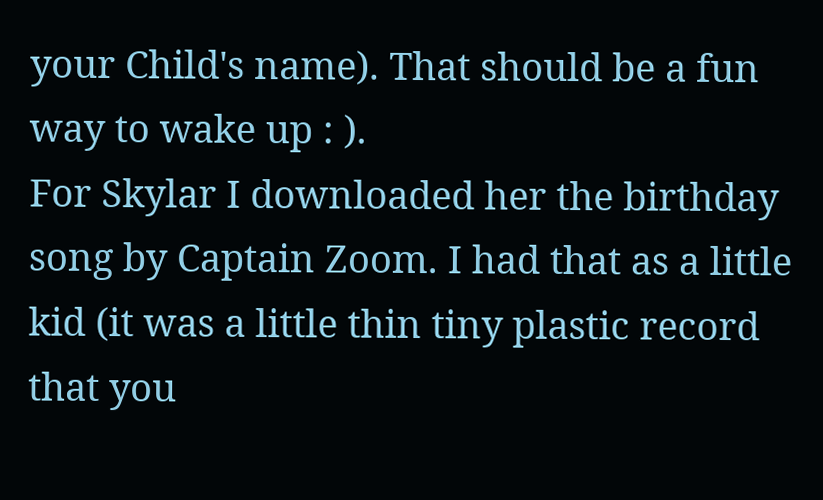your Child's name). That should be a fun way to wake up : ).
For Skylar I downloaded her the birthday song by Captain Zoom. I had that as a little kid (it was a little thin tiny plastic record that you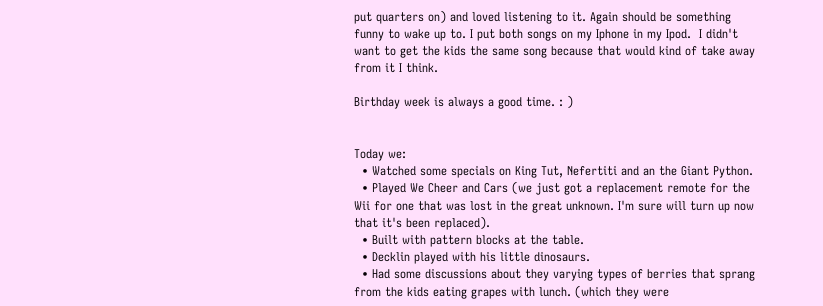put quarters on) and loved listening to it. Again should be something funny to wake up to. I put both songs on my Iphone in my Ipod.  I didn't want to get the kids the same song because that would kind of take away from it I think.

Birthday week is always a good time. : )


Today we:
  • Watched some specials on King Tut, Nefertiti and an the Giant Python.
  • Played We Cheer and Cars (we just got a replacement remote for the Wii for one that was lost in the great unknown. I'm sure will turn up now that it's been replaced).
  • Built with pattern blocks at the table.
  • Decklin played with his little dinosaurs.
  • Had some discussions about they varying types of berries that sprang from the kids eating grapes with lunch. (which they were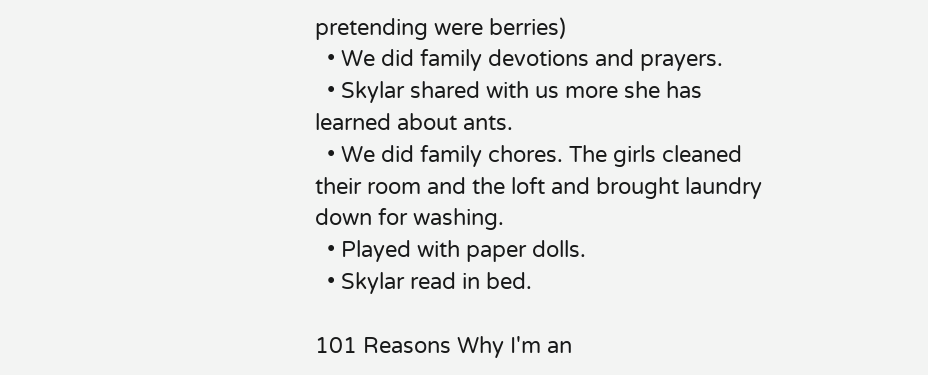pretending were berries)
  • We did family devotions and prayers.
  • Skylar shared with us more she has learned about ants.
  • We did family chores. The girls cleaned their room and the loft and brought laundry down for washing.
  • Played with paper dolls.
  • Skylar read in bed.

101 Reasons Why I'm an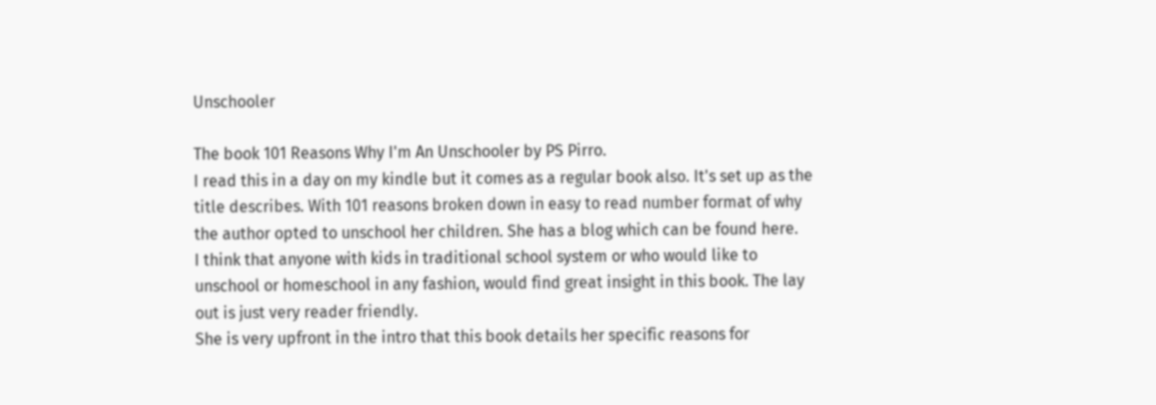Unschooler

The book 101 Reasons Why I'm An Unschooler by PS Pirro.
I read this in a day on my kindle but it comes as a regular book also. It's set up as the title describes. With 101 reasons broken down in easy to read number format of why the author opted to unschool her children. She has a blog which can be found here.
I think that anyone with kids in traditional school system or who would like to unschool or homeschool in any fashion, would find great insight in this book. The lay out is just very reader friendly.
She is very upfront in the intro that this book details her specific reasons for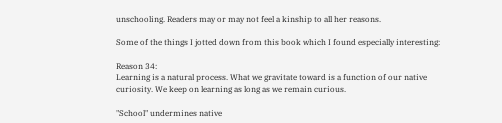unschooling. Readers may or may not feel a kinship to all her reasons.

Some of the things I jotted down from this book which I found especially interesting:

Reason 34:
Learning is a natural process. What we gravitate toward is a function of our native curiosity. We keep on learning as long as we remain curious.

"School" undermines native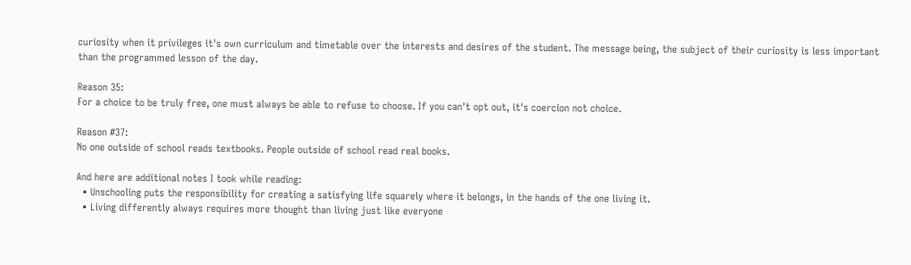curiosity when it privileges it's own curriculum and timetable over the interests and desires of the student. The message being, the subject of their curiosity is less important than the programmed lesson of the day.

Reason 35:
For a choice to be truly free, one must always be able to refuse to choose. If you can't opt out, it's coercion not choice.

Reason #37:
No one outside of school reads textbooks. People outside of school read real books.

And here are additional notes I took while reading:
  • Unschooling puts the responsibility for creating a satisfying life squarely where it belongs, in the hands of the one living it.
  • Living differently always requires more thought than living just like everyone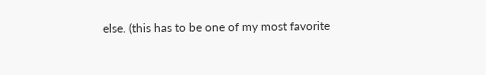else. (this has to be one of my most favorite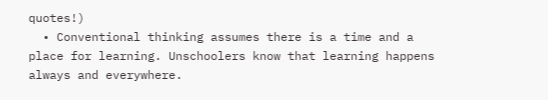quotes!)
  • Conventional thinking assumes there is a time and a place for learning. Unschoolers know that learning happens always and everywhere.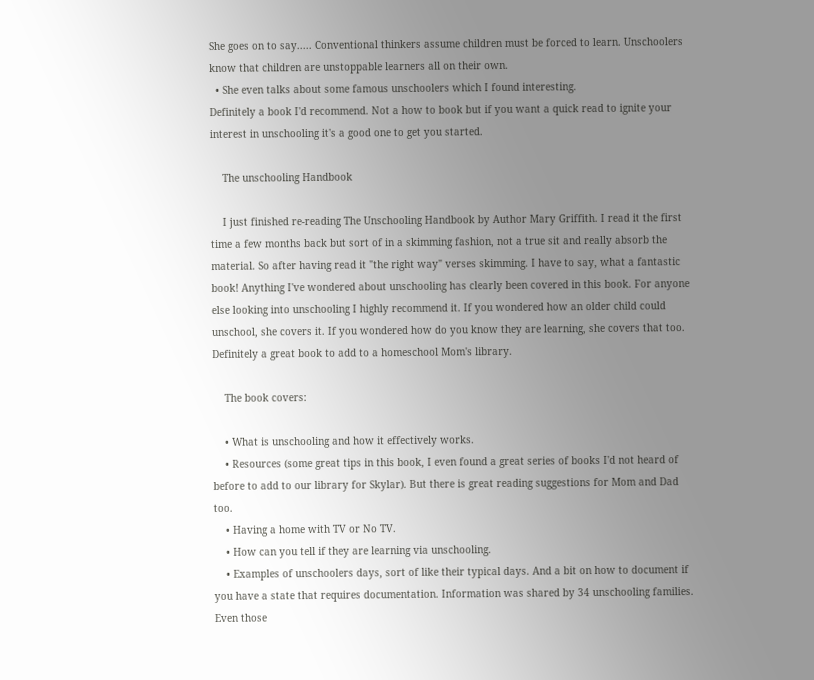She goes on to say..... Conventional thinkers assume children must be forced to learn. Unschoolers know that children are unstoppable learners all on their own.
  • She even talks about some famous unschoolers which I found interesting.
Definitely a book I'd recommend. Not a how to book but if you want a quick read to ignite your interest in unschooling it's a good one to get you started.

    The unschooling Handbook

    I just finished re-reading The Unschooling Handbook by Author Mary Griffith. I read it the first time a few months back but sort of in a skimming fashion, not a true sit and really absorb the material. So after having read it "the right way" verses skimming. I have to say, what a fantastic book! Anything I've wondered about unschooling has clearly been covered in this book. For anyone else looking into unschooling I highly recommend it. If you wondered how an older child could unschool, she covers it. If you wondered how do you know they are learning, she covers that too. Definitely a great book to add to a homeschool Mom's library.

    The book covers:

    • What is unschooling and how it effectively works.
    • Resources (some great tips in this book, I even found a great series of books I'd not heard of before to add to our library for Skylar). But there is great reading suggestions for Mom and Dad too.
    • Having a home with TV or No TV.
    • How can you tell if they are learning via unschooling.
    • Examples of unschoolers days, sort of like their typical days. And a bit on how to document if you have a state that requires documentation. Information was shared by 34 unschooling families. Even those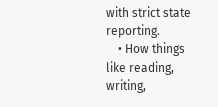with strict state reporting.
    • How things like reading, writing,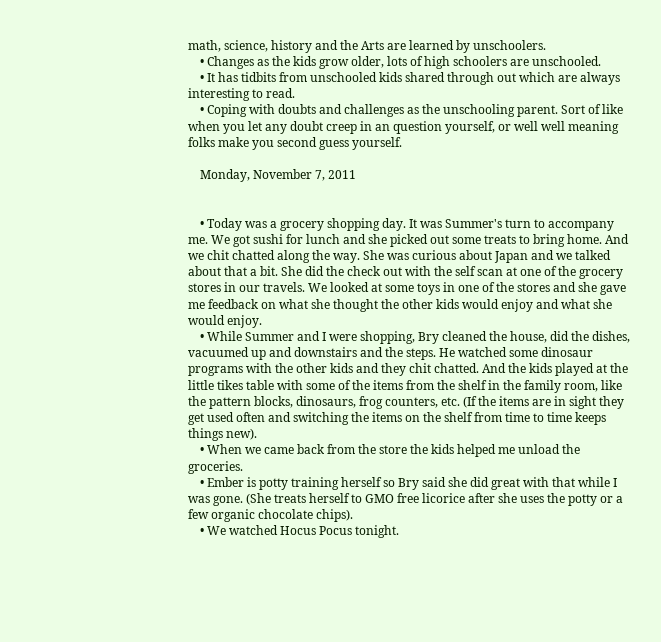math, science, history and the Arts are learned by unschoolers.
    • Changes as the kids grow older, lots of high schoolers are unschooled.
    • It has tidbits from unschooled kids shared through out which are always interesting to read.
    • Coping with doubts and challenges as the unschooling parent. Sort of like when you let any doubt creep in an question yourself, or well well meaning folks make you second guess yourself.

    Monday, November 7, 2011


    • Today was a grocery shopping day. It was Summer's turn to accompany me. We got sushi for lunch and she picked out some treats to bring home. And we chit chatted along the way. She was curious about Japan and we talked about that a bit. She did the check out with the self scan at one of the grocery stores in our travels. We looked at some toys in one of the stores and she gave me feedback on what she thought the other kids would enjoy and what she would enjoy.
    • While Summer and I were shopping, Bry cleaned the house, did the dishes, vacuumed up and downstairs and the steps. He watched some dinosaur programs with the other kids and they chit chatted. And the kids played at the little tikes table with some of the items from the shelf in the family room, like the pattern blocks, dinosaurs, frog counters, etc. (If the items are in sight they get used often and switching the items on the shelf from time to time keeps things new).
    • When we came back from the store the kids helped me unload the groceries.
    • Ember is potty training herself so Bry said she did great with that while I was gone. (She treats herself to GMO free licorice after she uses the potty or a few organic chocolate chips).
    • We watched Hocus Pocus tonight.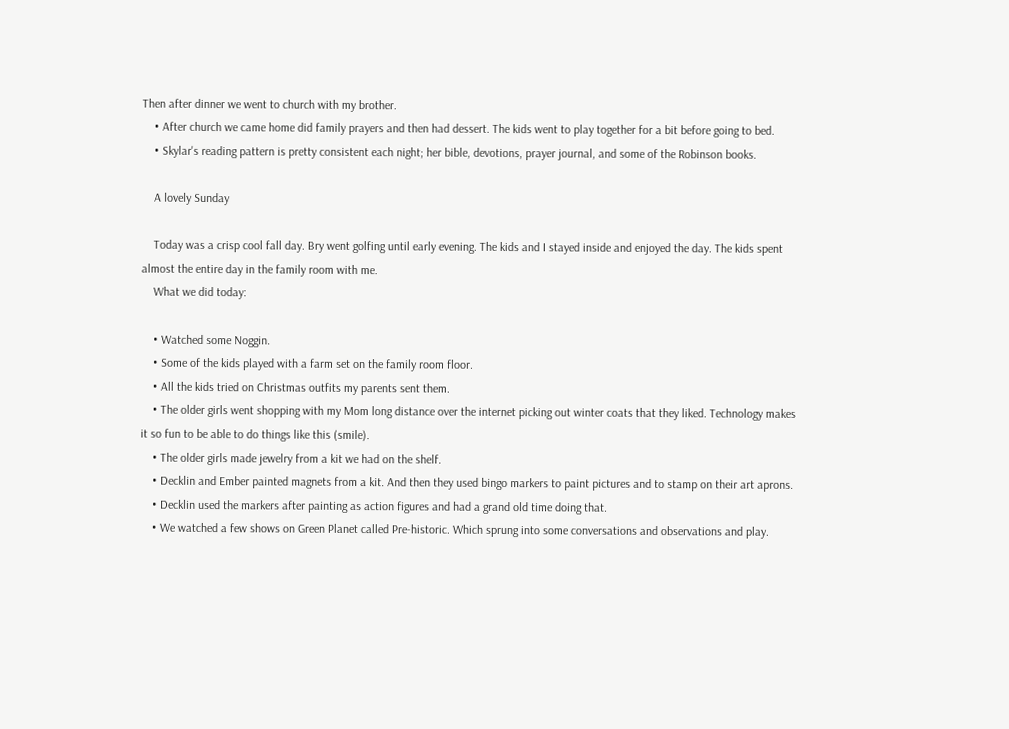Then after dinner we went to church with my brother.
    • After church we came home did family prayers and then had dessert. The kids went to play together for a bit before going to bed.
    • Skylar's reading pattern is pretty consistent each night; her bible, devotions, prayer journal, and some of the Robinson books.

    A lovely Sunday

    Today was a crisp cool fall day. Bry went golfing until early evening. The kids and I stayed inside and enjoyed the day. The kids spent almost the entire day in the family room with me.
    What we did today:

    • Watched some Noggin.
    • Some of the kids played with a farm set on the family room floor.
    • All the kids tried on Christmas outfits my parents sent them.
    • The older girls went shopping with my Mom long distance over the internet picking out winter coats that they liked. Technology makes it so fun to be able to do things like this (smile).
    • The older girls made jewelry from a kit we had on the shelf.
    • Decklin and Ember painted magnets from a kit. And then they used bingo markers to paint pictures and to stamp on their art aprons.
    • Decklin used the markers after painting as action figures and had a grand old time doing that.
    • We watched a few shows on Green Planet called Pre-historic. Which sprung into some conversations and observations and play.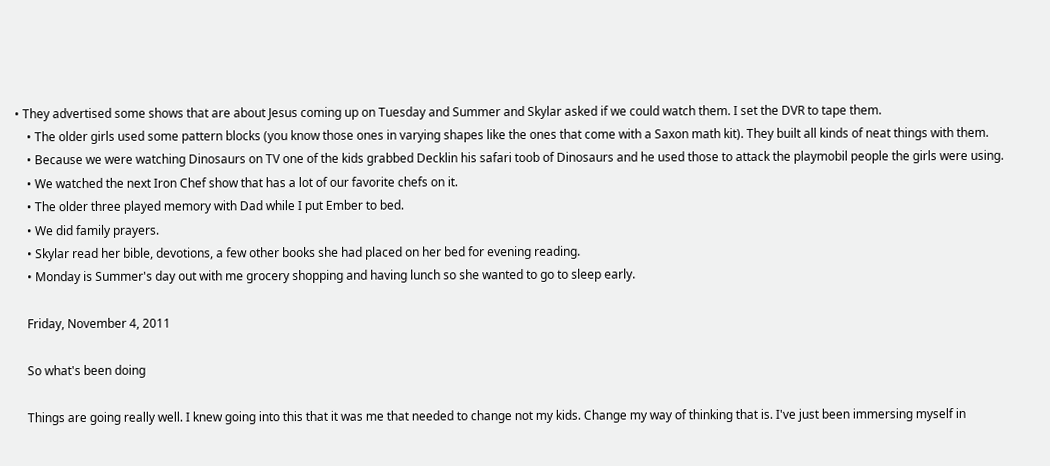• They advertised some shows that are about Jesus coming up on Tuesday and Summer and Skylar asked if we could watch them. I set the DVR to tape them.
    • The older girls used some pattern blocks (you know those ones in varying shapes like the ones that come with a Saxon math kit). They built all kinds of neat things with them.
    • Because we were watching Dinosaurs on TV one of the kids grabbed Decklin his safari toob of Dinosaurs and he used those to attack the playmobil people the girls were using.
    • We watched the next Iron Chef show that has a lot of our favorite chefs on it.
    • The older three played memory with Dad while I put Ember to bed.
    • We did family prayers.
    • Skylar read her bible, devotions, a few other books she had placed on her bed for evening reading.
    • Monday is Summer's day out with me grocery shopping and having lunch so she wanted to go to sleep early.

    Friday, November 4, 2011

    So what's been doing

    Things are going really well. I knew going into this that it was me that needed to change not my kids. Change my way of thinking that is. I've just been immersing myself in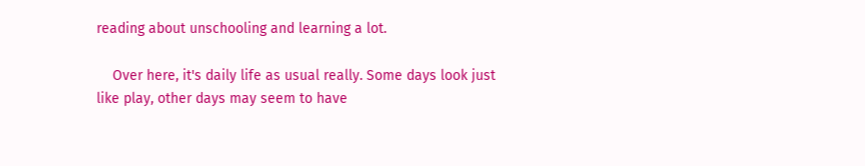reading about unschooling and learning a lot.

    Over here, it's daily life as usual really. Some days look just like play, other days may seem to have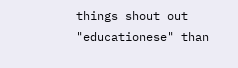things shout out "educationese" than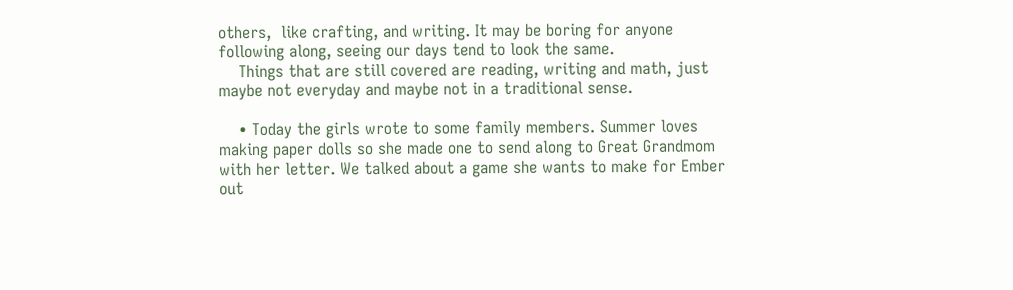others,  like crafting, and writing. It may be boring for anyone following along, seeing our days tend to look the same.
    Things that are still covered are reading, writing and math, just maybe not everyday and maybe not in a traditional sense.

    • Today the girls wrote to some family members. Summer loves making paper dolls so she made one to send along to Great Grandmom with her letter. We talked about a game she wants to make for Ember out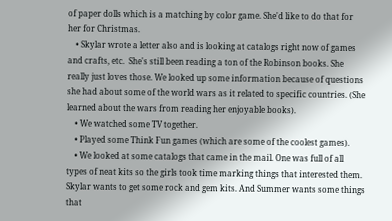of paper dolls which is a matching by color game. She'd like to do that for her for Christmas.
    • Skylar wrote a letter also and is looking at catalogs right now of games and crafts, etc.  She's still been reading a ton of the Robinson books. She really just loves those. We looked up some information because of questions she had about some of the world wars as it related to specific countries. (She learned about the wars from reading her enjoyable books).
    • We watched some TV together.
    • Played some Think Fun games (which are some of the coolest games).
    • We looked at some catalogs that came in the mail. One was full of all types of neat kits so the girls took time marking things that interested them. Skylar wants to get some rock and gem kits. And Summer wants some things that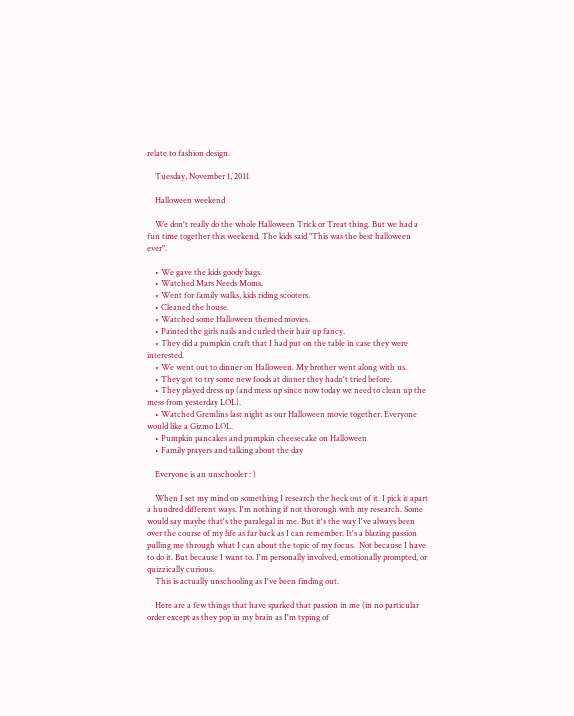relate to fashion design.

    Tuesday, November 1, 2011

    Halloween weekend

    We don't really do the whole Halloween Trick or Treat thing. But we had a fun time together this weekend. The kids said "This was the best halloween ever".

    • We gave the kids goody bags.
    • Watched Mars Needs Moms.
    • Went for family walks, kids riding scooters.
    • Cleaned the house.
    • Watched some Halloween themed movies.
    • Painted the girls nails and curled their hair up fancy.
    • They did a pumpkin craft that I had put on the table in case they were interested.
    • We went out to dinner on Halloween. My brother went along with us.
    • They got to try some new foods at dinner they hadn't tried before.
    • They played dress up (and mess up since now today we need to clean up the mess from yesterday LOL).
    • Watched Gremlins last night as our Halloween movie together. Everyone would like a Gizmo LOL.
    • Pumpkin pancakes and pumpkin cheesecake on Halloween
    • Family prayers and talking about the day

    Everyone is an unschooler : )

    When I set my mind on something I research the heck out of it. I pick it apart a hundred different ways. I'm nothing if not thorough with my research. Some would say maybe that's the paralegal in me. But it's the way I've always been over the course of my life as far back as I can remember. It's a blazing passion pulling me through what I can about the topic of my focus.  Not because I have to do it. But because I want to. I'm personally involved, emotionally prompted, or quizzically curious.
    This is actually unschooling as I've been finding out.

    Here are a few things that have sparked that passion in me (in no particular order except as they pop in my brain as I'm typing of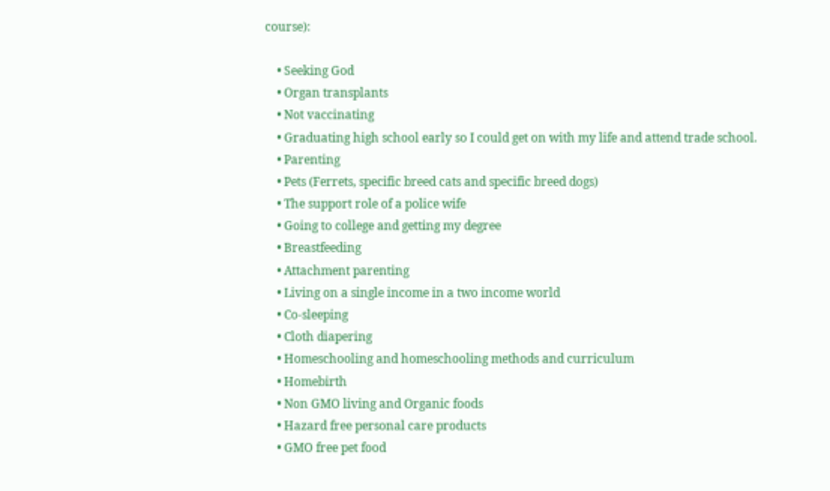course):

    • Seeking God
    • Organ transplants
    • Not vaccinating
    • Graduating high school early so I could get on with my life and attend trade school.
    • Parenting
    • Pets (Ferrets, specific breed cats and specific breed dogs)
    • The support role of a police wife
    • Going to college and getting my degree
    • Breastfeeding
    • Attachment parenting
    • Living on a single income in a two income world
    • Co-sleeping
    • Cloth diapering
    • Homeschooling and homeschooling methods and curriculum
    • Homebirth
    • Non GMO living and Organic foods
    • Hazard free personal care products
    • GMO free pet food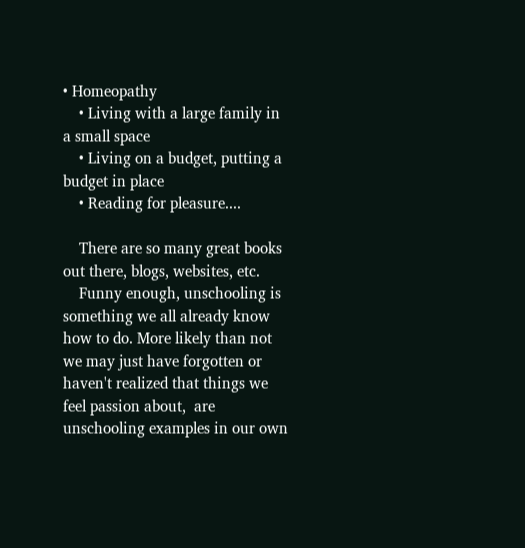• Homeopathy
    • Living with a large family in a small space
    • Living on a budget, putting a budget in place
    • Reading for pleasure....

    There are so many great books out there, blogs, websites, etc.
    Funny enough, unschooling is something we all already know how to do. More likely than not we may just have forgotten or haven't realized that things we feel passion about,  are unschooling examples in our own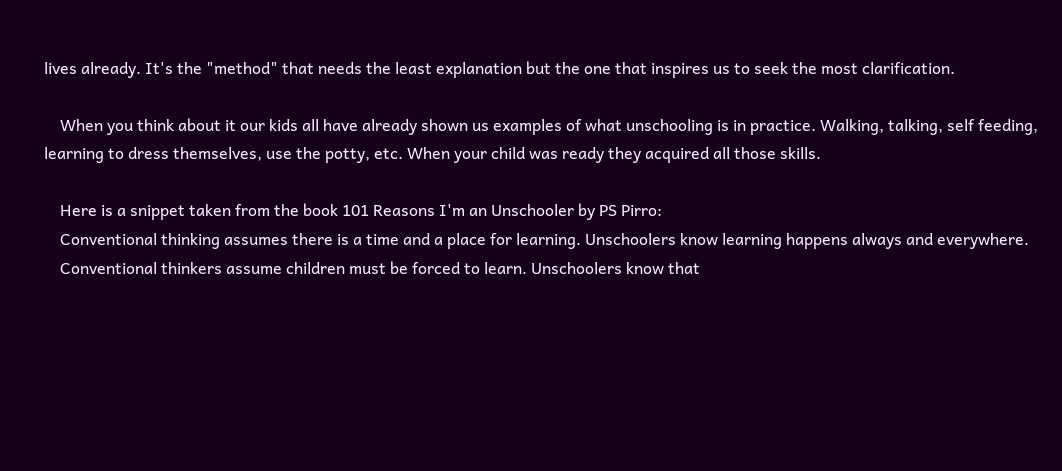lives already. It's the "method" that needs the least explanation but the one that inspires us to seek the most clarification.

    When you think about it our kids all have already shown us examples of what unschooling is in practice. Walking, talking, self feeding, learning to dress themselves, use the potty, etc. When your child was ready they acquired all those skills.

    Here is a snippet taken from the book 101 Reasons I'm an Unschooler by PS Pirro:
    Conventional thinking assumes there is a time and a place for learning. Unschoolers know learning happens always and everywhere.
    Conventional thinkers assume children must be forced to learn. Unschoolers know that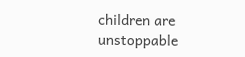children are unstoppable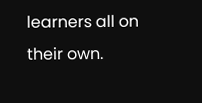learners all on their own.